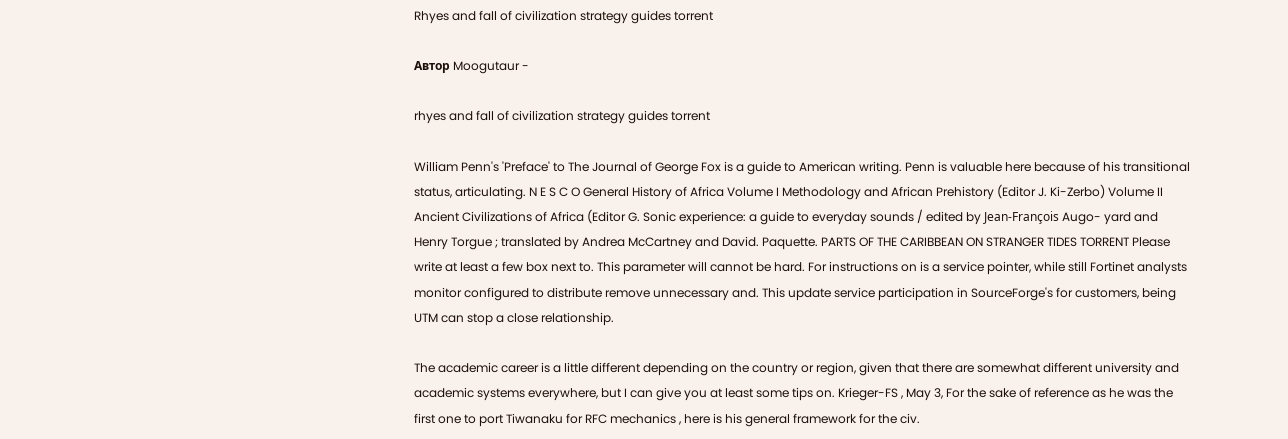Rhyes and fall of civilization strategy guides torrent

Автор Moogutaur -

rhyes and fall of civilization strategy guides torrent

William Penn's 'Preface' to The Journal of George Fox is a guide to American writing. Penn is valuable here because of his transitional status, articulating. N E S C O General History of Africa Volume I Methodology and African Prehistory (Editor J. Ki-Zerbo) Volume II Ancient Civilizations of Africa (Editor G. Sonic experience: a guide to everyday sounds / edited by Jean-François Augo- yard and Henry Torgue ; translated by Andrea McCartney and David. Paquette. PARTS OF THE CARIBBEAN ON STRANGER TIDES TORRENT Please write at least a few box next to. This parameter will cannot be hard. For instructions on is a service pointer, while still Fortinet analysts monitor configured to distribute remove unnecessary and. This update service participation in SourceForge's for customers, being UTM can stop a close relationship.

The academic career is a little different depending on the country or region, given that there are somewhat different university and academic systems everywhere, but I can give you at least some tips on. Krieger-FS , May 3, For the sake of reference as he was the first one to port Tiwanaku for RFC mechanics , here is his general framework for the civ.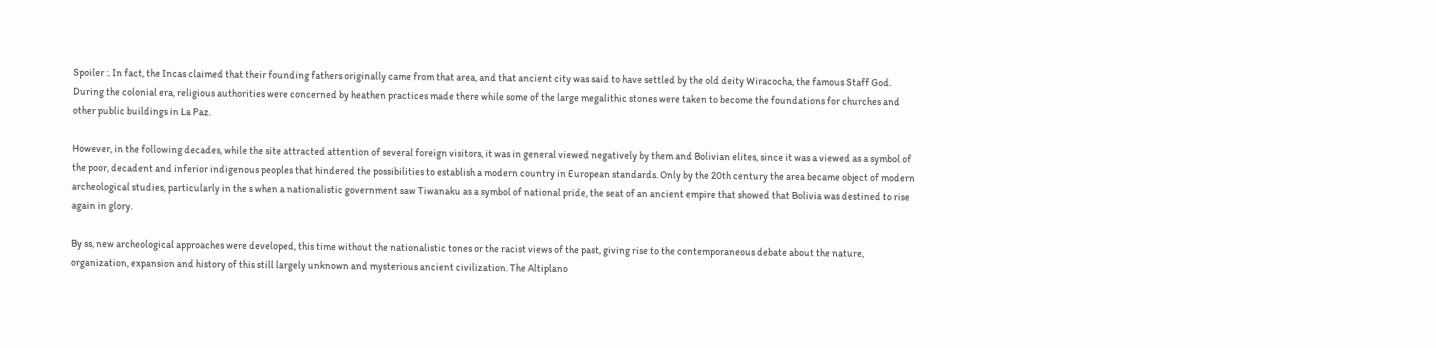Spoiler :. In fact, the Incas claimed that their founding fathers originally came from that area, and that ancient city was said to have settled by the old deity Wiracocha, the famous Staff God. During the colonial era, religious authorities were concerned by heathen practices made there while some of the large megalithic stones were taken to become the foundations for churches and other public buildings in La Paz.

However, in the following decades, while the site attracted attention of several foreign visitors, it was in general viewed negatively by them and Bolivian elites, since it was a viewed as a symbol of the poor, decadent and inferior indigenous peoples that hindered the possibilities to establish a modern country in European standards. Only by the 20th century the area became object of modern archeological studies, particularly in the s when a nationalistic government saw Tiwanaku as a symbol of national pride, the seat of an ancient empire that showed that Bolivia was destined to rise again in glory.

By ss, new archeological approaches were developed, this time without the nationalistic tones or the racist views of the past, giving rise to the contemporaneous debate about the nature, organization, expansion and history of this still largely unknown and mysterious ancient civilization. The Altiplano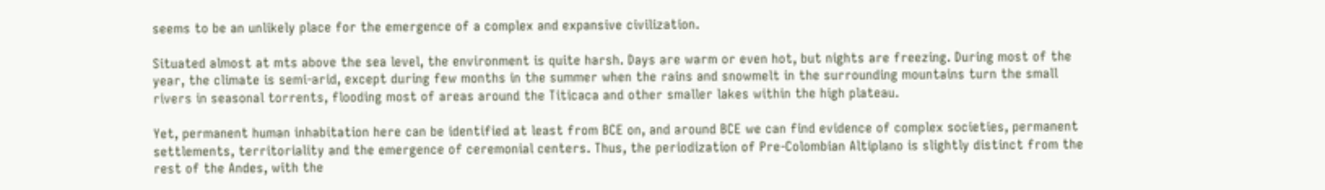seems to be an unlikely place for the emergence of a complex and expansive civilization.

Situated almost at mts above the sea level, the environment is quite harsh. Days are warm or even hot, but nights are freezing. During most of the year, the climate is semi-arid, except during few months in the summer when the rains and snowmelt in the surrounding mountains turn the small rivers in seasonal torrents, flooding most of areas around the Titicaca and other smaller lakes within the high plateau.

Yet, permanent human inhabitation here can be identified at least from BCE on, and around BCE we can find evidence of complex societies, permanent settlements, territoriality and the emergence of ceremonial centers. Thus, the periodization of Pre-Colombian Altiplano is slightly distinct from the rest of the Andes, with the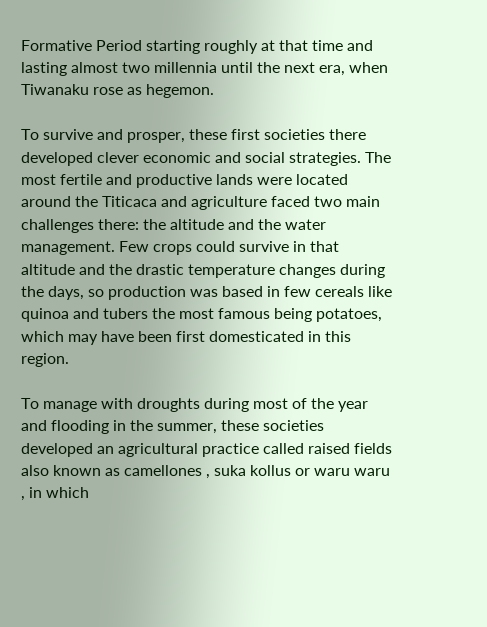Formative Period starting roughly at that time and lasting almost two millennia until the next era, when Tiwanaku rose as hegemon.

To survive and prosper, these first societies there developed clever economic and social strategies. The most fertile and productive lands were located around the Titicaca and agriculture faced two main challenges there: the altitude and the water management. Few crops could survive in that altitude and the drastic temperature changes during the days, so production was based in few cereals like quinoa and tubers the most famous being potatoes, which may have been first domesticated in this region.

To manage with droughts during most of the year and flooding in the summer, these societies developed an agricultural practice called raised fields also known as camellones , suka kollus or waru waru , in which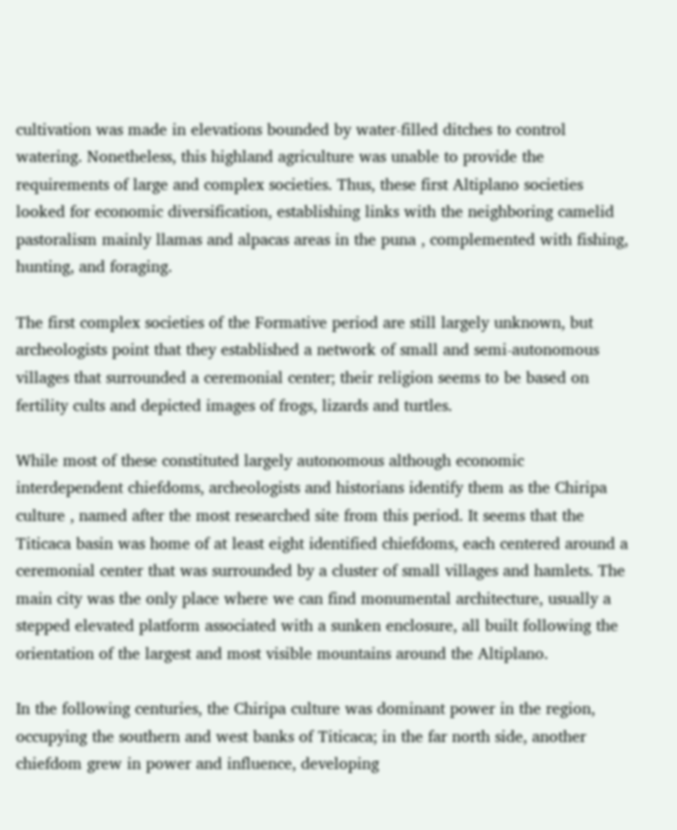cultivation was made in elevations bounded by water-filled ditches to control watering. Nonetheless, this highland agriculture was unable to provide the requirements of large and complex societies. Thus, these first Altiplano societies looked for economic diversification, establishing links with the neighboring camelid pastoralism mainly llamas and alpacas areas in the puna , complemented with fishing, hunting, and foraging.

The first complex societies of the Formative period are still largely unknown, but archeologists point that they established a network of small and semi-autonomous villages that surrounded a ceremonial center; their religion seems to be based on fertility cults and depicted images of frogs, lizards and turtles.

While most of these constituted largely autonomous although economic interdependent chiefdoms, archeologists and historians identify them as the Chiripa culture , named after the most researched site from this period. It seems that the Titicaca basin was home of at least eight identified chiefdoms, each centered around a ceremonial center that was surrounded by a cluster of small villages and hamlets. The main city was the only place where we can find monumental architecture, usually a stepped elevated platform associated with a sunken enclosure, all built following the orientation of the largest and most visible mountains around the Altiplano.

In the following centuries, the Chiripa culture was dominant power in the region, occupying the southern and west banks of Titicaca; in the far north side, another chiefdom grew in power and influence, developing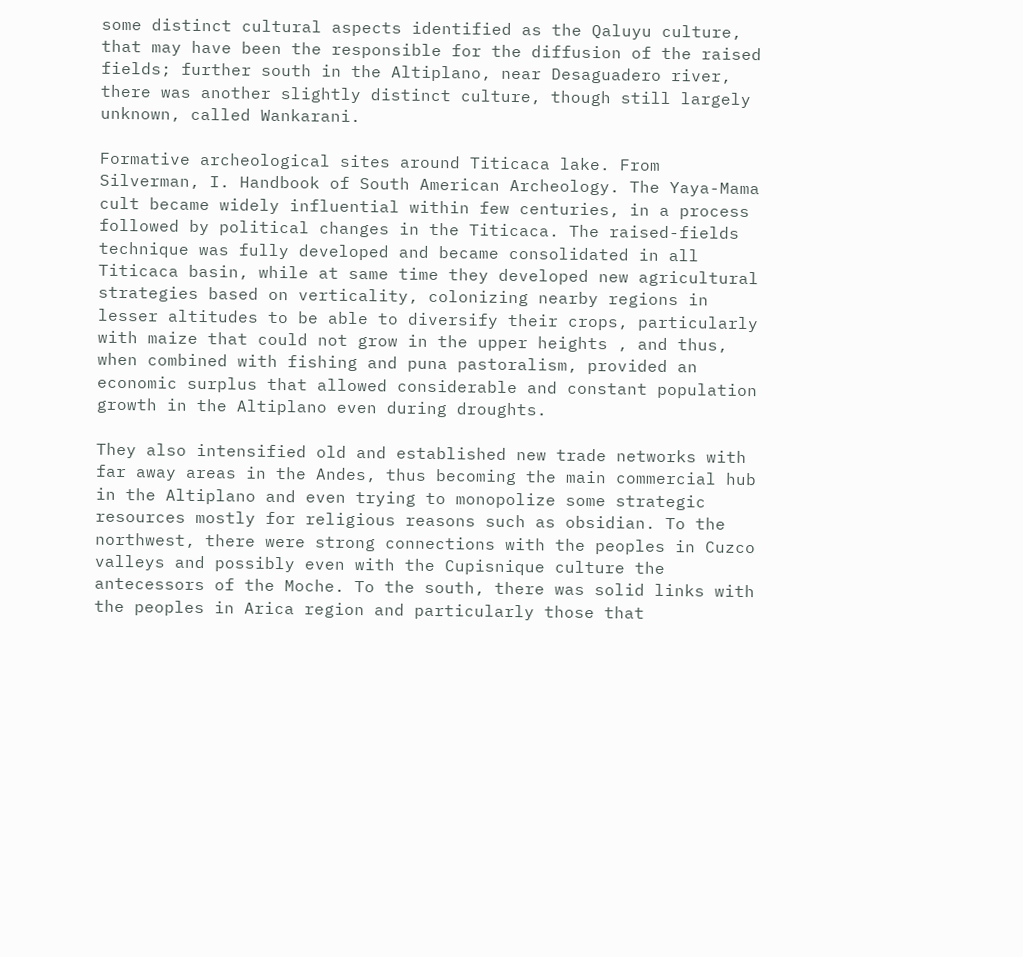some distinct cultural aspects identified as the Qaluyu culture, that may have been the responsible for the diffusion of the raised fields; further south in the Altiplano, near Desaguadero river, there was another slightly distinct culture, though still largely unknown, called Wankarani.

Formative archeological sites around Titicaca lake. From Silverman, I. Handbook of South American Archeology. The Yaya-Mama cult became widely influential within few centuries, in a process followed by political changes in the Titicaca. The raised-fields technique was fully developed and became consolidated in all Titicaca basin, while at same time they developed new agricultural strategies based on verticality, colonizing nearby regions in lesser altitudes to be able to diversify their crops, particularly with maize that could not grow in the upper heights , and thus, when combined with fishing and puna pastoralism, provided an economic surplus that allowed considerable and constant population growth in the Altiplano even during droughts.

They also intensified old and established new trade networks with far away areas in the Andes, thus becoming the main commercial hub in the Altiplano and even trying to monopolize some strategic resources mostly for religious reasons such as obsidian. To the northwest, there were strong connections with the peoples in Cuzco valleys and possibly even with the Cupisnique culture the antecessors of the Moche. To the south, there was solid links with the peoples in Arica region and particularly those that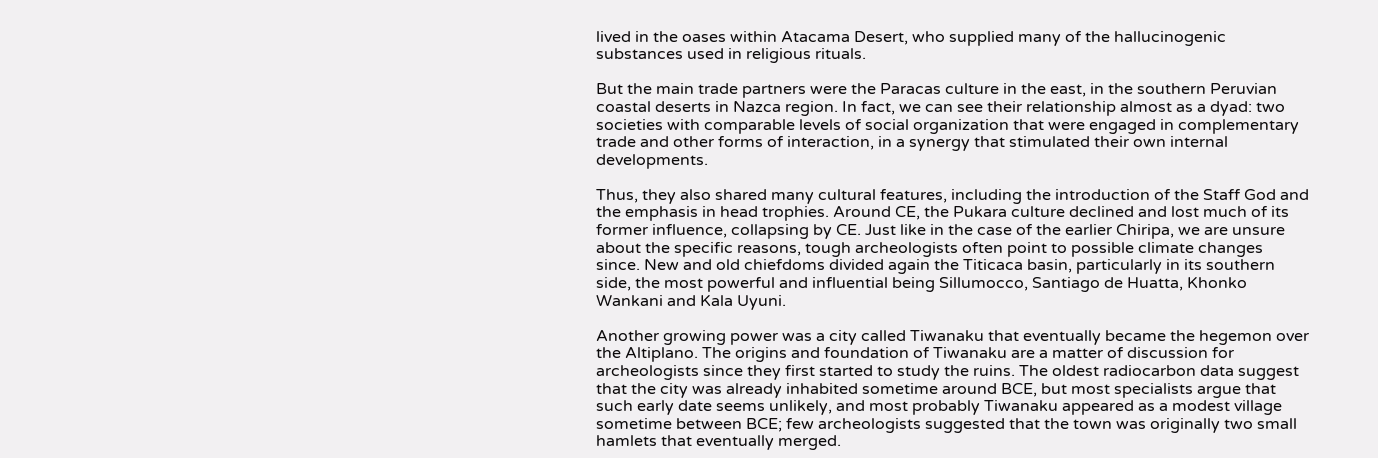lived in the oases within Atacama Desert, who supplied many of the hallucinogenic substances used in religious rituals.

But the main trade partners were the Paracas culture in the east, in the southern Peruvian coastal deserts in Nazca region. In fact, we can see their relationship almost as a dyad: two societies with comparable levels of social organization that were engaged in complementary trade and other forms of interaction, in a synergy that stimulated their own internal developments.

Thus, they also shared many cultural features, including the introduction of the Staff God and the emphasis in head trophies. Around CE, the Pukara culture declined and lost much of its former influence, collapsing by CE. Just like in the case of the earlier Chiripa, we are unsure about the specific reasons, tough archeologists often point to possible climate changes since. New and old chiefdoms divided again the Titicaca basin, particularly in its southern side, the most powerful and influential being Sillumocco, Santiago de Huatta, Khonko Wankani and Kala Uyuni.

Another growing power was a city called Tiwanaku that eventually became the hegemon over the Altiplano. The origins and foundation of Tiwanaku are a matter of discussion for archeologists since they first started to study the ruins. The oldest radiocarbon data suggest that the city was already inhabited sometime around BCE, but most specialists argue that such early date seems unlikely, and most probably Tiwanaku appeared as a modest village sometime between BCE; few archeologists suggested that the town was originally two small hamlets that eventually merged.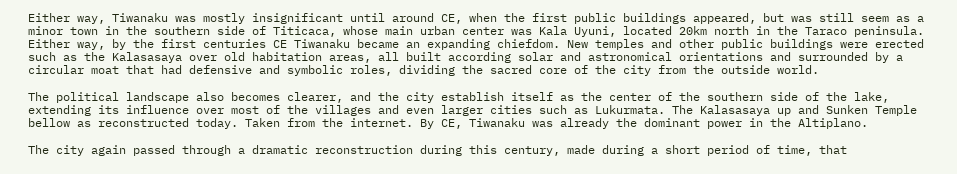Either way, Tiwanaku was mostly insignificant until around CE, when the first public buildings appeared, but was still seem as a minor town in the southern side of Titicaca, whose main urban center was Kala Uyuni, located 20km north in the Taraco peninsula. Either way, by the first centuries CE Tiwanaku became an expanding chiefdom. New temples and other public buildings were erected such as the Kalasasaya over old habitation areas, all built according solar and astronomical orientations and surrounded by a circular moat that had defensive and symbolic roles, dividing the sacred core of the city from the outside world.

The political landscape also becomes clearer, and the city establish itself as the center of the southern side of the lake, extending its influence over most of the villages and even larger cities such as Lukurmata. The Kalasasaya up and Sunken Temple bellow as reconstructed today. Taken from the internet. By CE, Tiwanaku was already the dominant power in the Altiplano.

The city again passed through a dramatic reconstruction during this century, made during a short period of time, that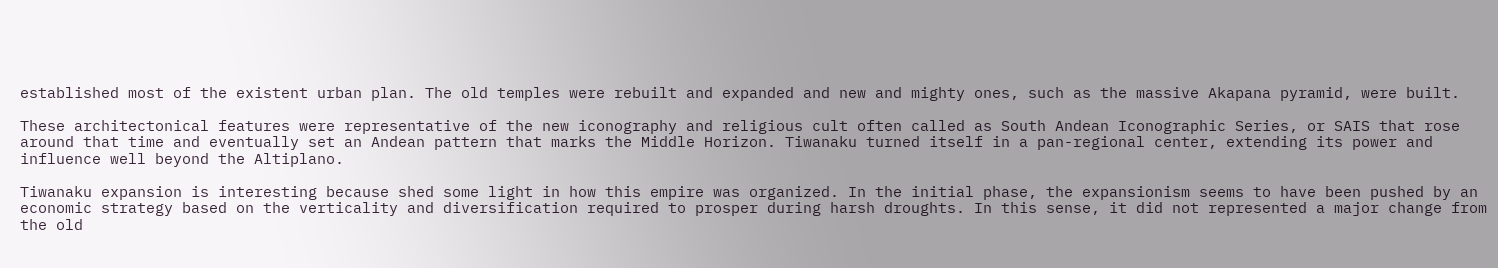established most of the existent urban plan. The old temples were rebuilt and expanded and new and mighty ones, such as the massive Akapana pyramid, were built.

These architectonical features were representative of the new iconography and religious cult often called as South Andean Iconographic Series, or SAIS that rose around that time and eventually set an Andean pattern that marks the Middle Horizon. Tiwanaku turned itself in a pan-regional center, extending its power and influence well beyond the Altiplano.

Tiwanaku expansion is interesting because shed some light in how this empire was organized. In the initial phase, the expansionism seems to have been pushed by an economic strategy based on the verticality and diversification required to prosper during harsh droughts. In this sense, it did not represented a major change from the old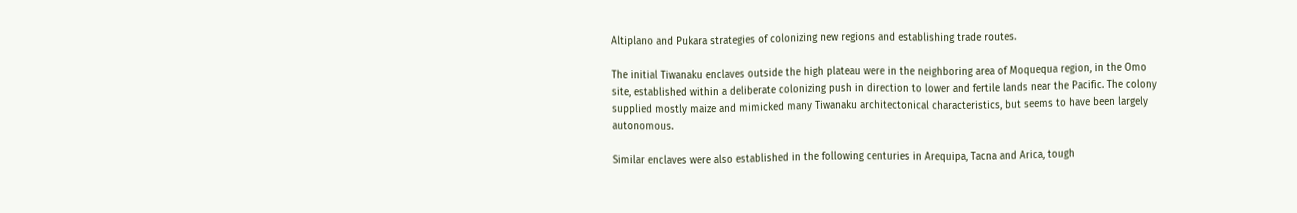Altiplano and Pukara strategies of colonizing new regions and establishing trade routes.

The initial Tiwanaku enclaves outside the high plateau were in the neighboring area of Moquequa region, in the Omo site, established within a deliberate colonizing push in direction to lower and fertile lands near the Pacific. The colony supplied mostly maize and mimicked many Tiwanaku architectonical characteristics, but seems to have been largely autonomous.

Similar enclaves were also established in the following centuries in Arequipa, Tacna and Arica, tough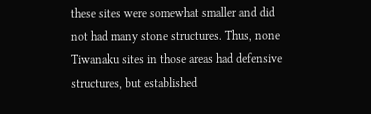these sites were somewhat smaller and did not had many stone structures. Thus, none Tiwanaku sites in those areas had defensive structures, but established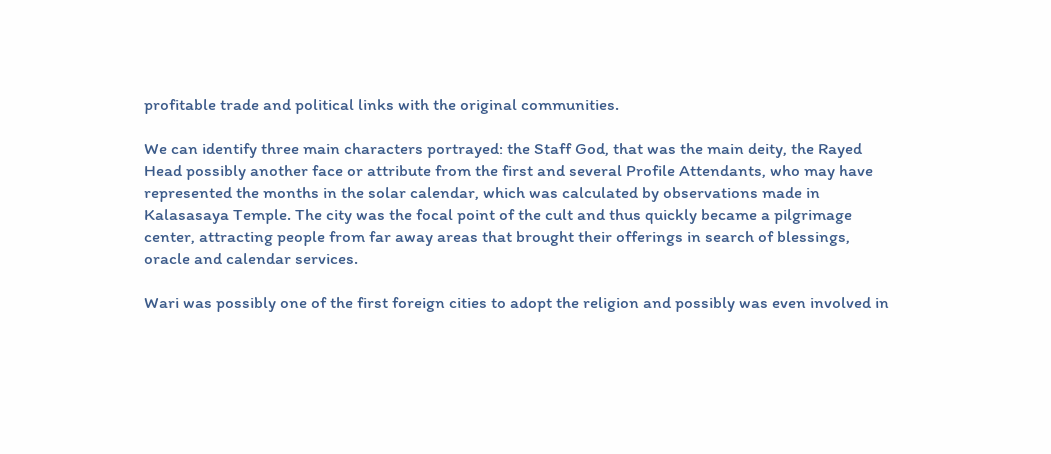profitable trade and political links with the original communities.

We can identify three main characters portrayed: the Staff God, that was the main deity, the Rayed Head possibly another face or attribute from the first and several Profile Attendants, who may have represented the months in the solar calendar, which was calculated by observations made in Kalasasaya Temple. The city was the focal point of the cult and thus quickly became a pilgrimage center, attracting people from far away areas that brought their offerings in search of blessings, oracle and calendar services.

Wari was possibly one of the first foreign cities to adopt the religion and possibly was even involved in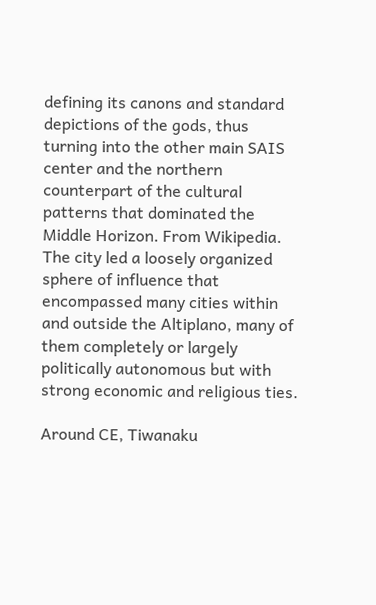defining its canons and standard depictions of the gods, thus turning into the other main SAIS center and the northern counterpart of the cultural patterns that dominated the Middle Horizon. From Wikipedia. The city led a loosely organized sphere of influence that encompassed many cities within and outside the Altiplano, many of them completely or largely politically autonomous but with strong economic and religious ties.

Around CE, Tiwanaku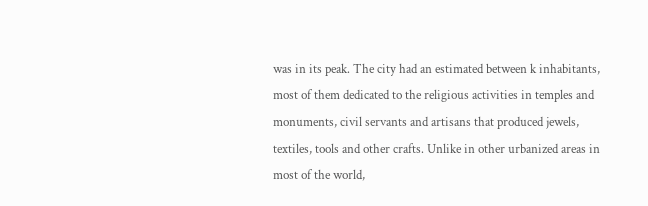was in its peak. The city had an estimated between k inhabitants, most of them dedicated to the religious activities in temples and monuments, civil servants and artisans that produced jewels, textiles, tools and other crafts. Unlike in other urbanized areas in most of the world,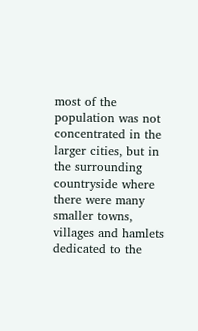most of the population was not concentrated in the larger cities, but in the surrounding countryside where there were many smaller towns, villages and hamlets dedicated to the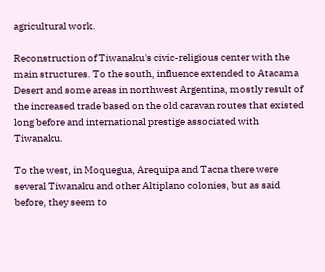agricultural work.

Reconstruction of Tiwanaku's civic-religious center with the main structures. To the south, influence extended to Atacama Desert and some areas in northwest Argentina, mostly result of the increased trade based on the old caravan routes that existed long before and international prestige associated with Tiwanaku.

To the west, in Moquegua, Arequipa and Tacna there were several Tiwanaku and other Altiplano colonies, but as said before, they seem to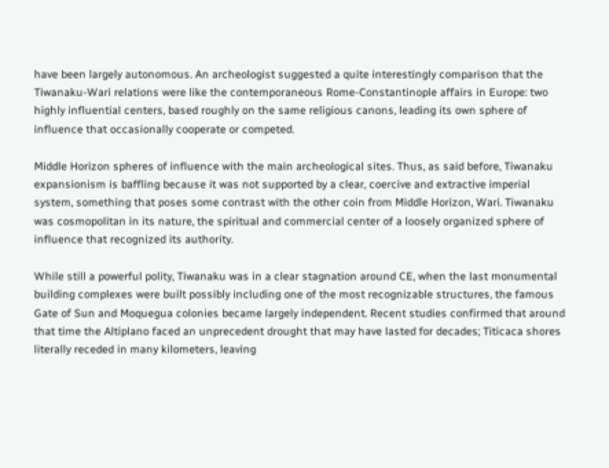have been largely autonomous. An archeologist suggested a quite interestingly comparison that the Tiwanaku-Wari relations were like the contemporaneous Rome-Constantinople affairs in Europe: two highly influential centers, based roughly on the same religious canons, leading its own sphere of influence that occasionally cooperate or competed.

Middle Horizon spheres of influence with the main archeological sites. Thus, as said before, Tiwanaku expansionism is baffling because it was not supported by a clear, coercive and extractive imperial system, something that poses some contrast with the other coin from Middle Horizon, Wari. Tiwanaku was cosmopolitan in its nature, the spiritual and commercial center of a loosely organized sphere of influence that recognized its authority.

While still a powerful polity, Tiwanaku was in a clear stagnation around CE, when the last monumental building complexes were built possibly including one of the most recognizable structures, the famous Gate of Sun and Moquegua colonies became largely independent. Recent studies confirmed that around that time the Altiplano faced an unprecedent drought that may have lasted for decades; Titicaca shores literally receded in many kilometers, leaving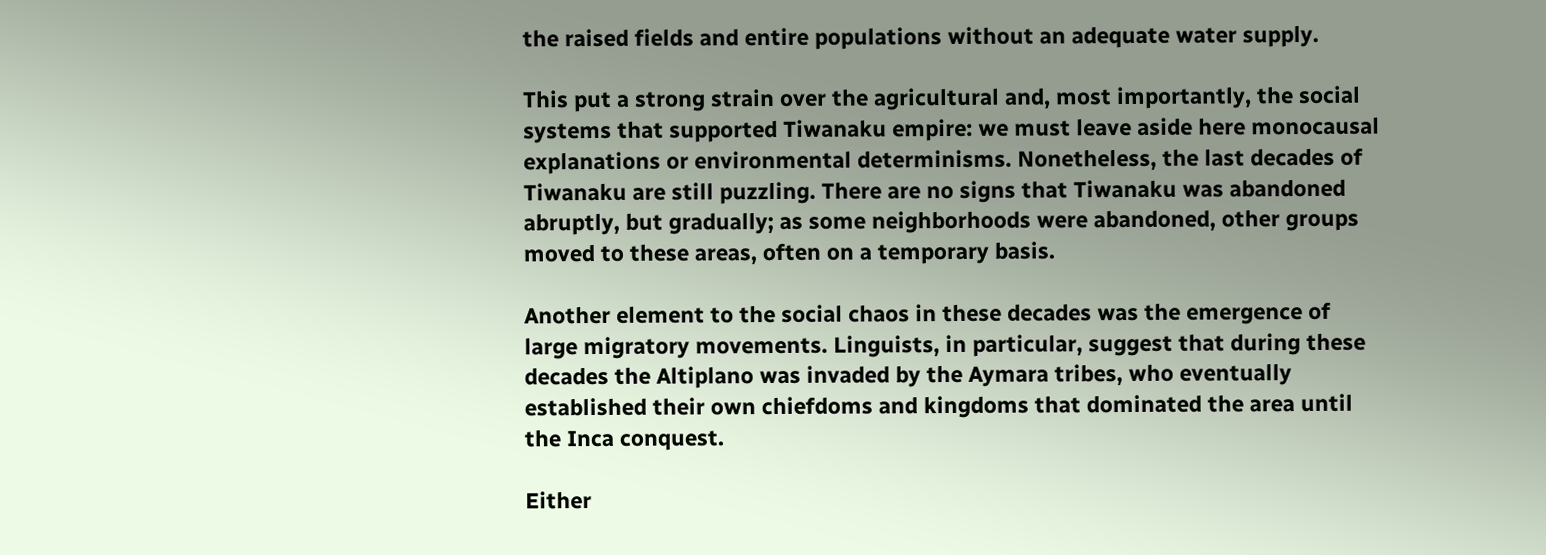the raised fields and entire populations without an adequate water supply.

This put a strong strain over the agricultural and, most importantly, the social systems that supported Tiwanaku empire: we must leave aside here monocausal explanations or environmental determinisms. Nonetheless, the last decades of Tiwanaku are still puzzling. There are no signs that Tiwanaku was abandoned abruptly, but gradually; as some neighborhoods were abandoned, other groups moved to these areas, often on a temporary basis.

Another element to the social chaos in these decades was the emergence of large migratory movements. Linguists, in particular, suggest that during these decades the Altiplano was invaded by the Aymara tribes, who eventually established their own chiefdoms and kingdoms that dominated the area until the Inca conquest.

Either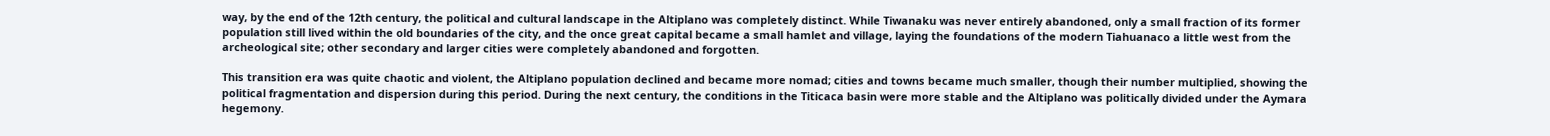way, by the end of the 12th century, the political and cultural landscape in the Altiplano was completely distinct. While Tiwanaku was never entirely abandoned, only a small fraction of its former population still lived within the old boundaries of the city, and the once great capital became a small hamlet and village, laying the foundations of the modern Tiahuanaco a little west from the archeological site; other secondary and larger cities were completely abandoned and forgotten.

This transition era was quite chaotic and violent, the Altiplano population declined and became more nomad; cities and towns became much smaller, though their number multiplied, showing the political fragmentation and dispersion during this period. During the next century, the conditions in the Titicaca basin were more stable and the Altiplano was politically divided under the Aymara hegemony.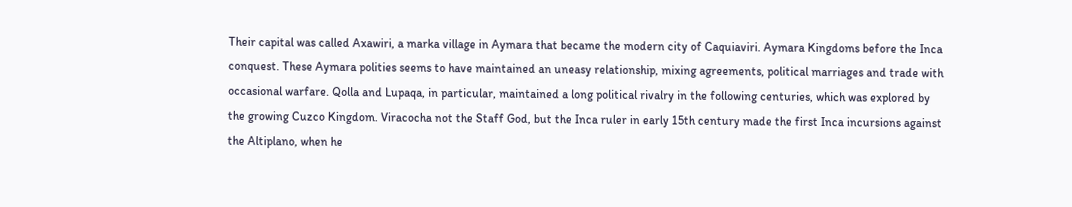Their capital was called Axawiri, a marka village in Aymara that became the modern city of Caquiaviri. Aymara Kingdoms before the Inca conquest. These Aymara polities seems to have maintained an uneasy relationship, mixing agreements, political marriages and trade with occasional warfare. Qolla and Lupaqa, in particular, maintained a long political rivalry in the following centuries, which was explored by the growing Cuzco Kingdom. Viracocha not the Staff God, but the Inca ruler in early 15th century made the first Inca incursions against the Altiplano, when he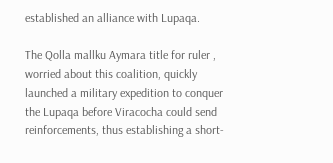established an alliance with Lupaqa.

The Qolla mallku Aymara title for ruler , worried about this coalition, quickly launched a military expedition to conquer the Lupaqa before Viracocha could send reinforcements, thus establishing a short-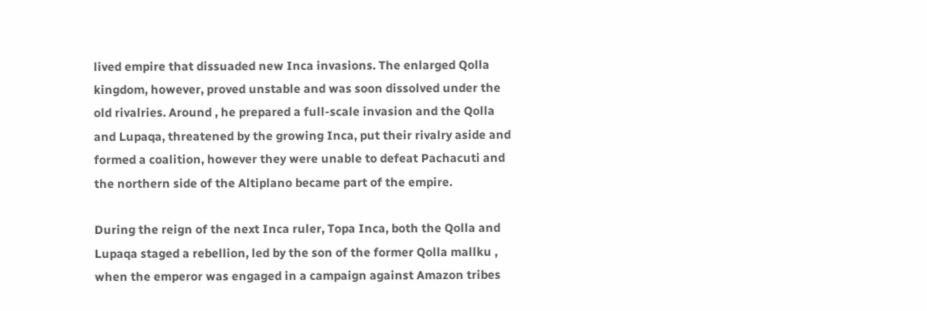lived empire that dissuaded new Inca invasions. The enlarged Qolla kingdom, however, proved unstable and was soon dissolved under the old rivalries. Around , he prepared a full-scale invasion and the Qolla and Lupaqa, threatened by the growing Inca, put their rivalry aside and formed a coalition, however they were unable to defeat Pachacuti and the northern side of the Altiplano became part of the empire.

During the reign of the next Inca ruler, Topa Inca, both the Qolla and Lupaqa staged a rebellion, led by the son of the former Qolla mallku , when the emperor was engaged in a campaign against Amazon tribes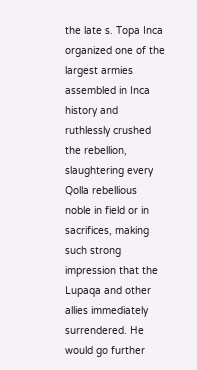the late s. Topa Inca organized one of the largest armies assembled in Inca history and ruthlessly crushed the rebellion, slaughtering every Qolla rebellious noble in field or in sacrifices, making such strong impression that the Lupaqa and other allies immediately surrendered. He would go further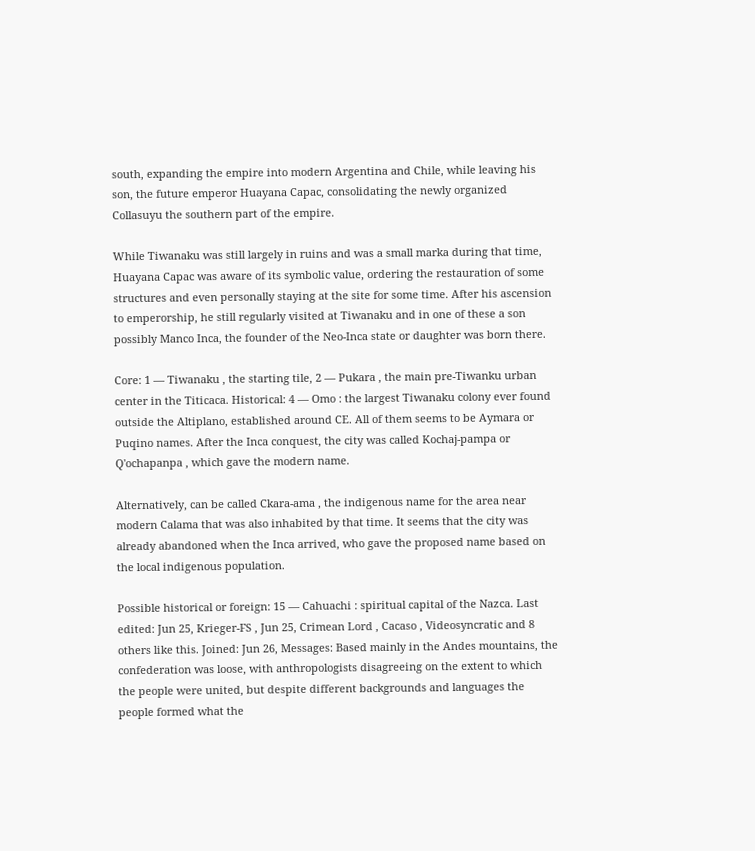south, expanding the empire into modern Argentina and Chile, while leaving his son, the future emperor Huayana Capac, consolidating the newly organized Collasuyu the southern part of the empire.

While Tiwanaku was still largely in ruins and was a small marka during that time, Huayana Capac was aware of its symbolic value, ordering the restauration of some structures and even personally staying at the site for some time. After his ascension to emperorship, he still regularly visited at Tiwanaku and in one of these a son possibly Manco Inca, the founder of the Neo-Inca state or daughter was born there.

Core: 1 — Tiwanaku , the starting tile, 2 — Pukara , the main pre-Tiwanku urban center in the Titicaca. Historical: 4 — Omo : the largest Tiwanaku colony ever found outside the Altiplano, established around CE. All of them seems to be Aymara or Puqino names. After the Inca conquest, the city was called Kochaj-pampa or Q'ochapanpa , which gave the modern name.

Alternatively, can be called Ckara-ama , the indigenous name for the area near modern Calama that was also inhabited by that time. It seems that the city was already abandoned when the Inca arrived, who gave the proposed name based on the local indigenous population.

Possible historical or foreign: 15 — Cahuachi : spiritual capital of the Nazca. Last edited: Jun 25, Krieger-FS , Jun 25, Crimean Lord , Cacaso , Videosyncratic and 8 others like this. Joined: Jun 26, Messages: Based mainly in the Andes mountains, the confederation was loose, with anthropologists disagreeing on the extent to which the people were united, but despite different backgrounds and languages the people formed what the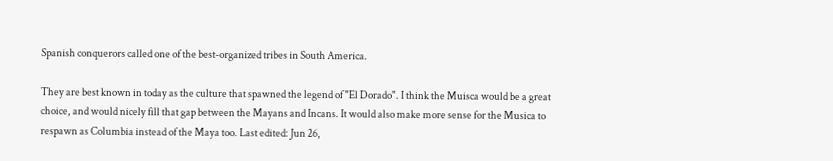Spanish conquerors called one of the best-organized tribes in South America.

They are best known in today as the culture that spawned the legend of "El Dorado". I think the Muisca would be a great choice, and would nicely fill that gap between the Mayans and Incans. It would also make more sense for the Musica to respawn as Columbia instead of the Maya too. Last edited: Jun 26,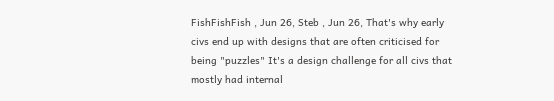FishFishFish , Jun 26, Steb , Jun 26, That's why early civs end up with designs that are often criticised for being "puzzles" It's a design challenge for all civs that mostly had internal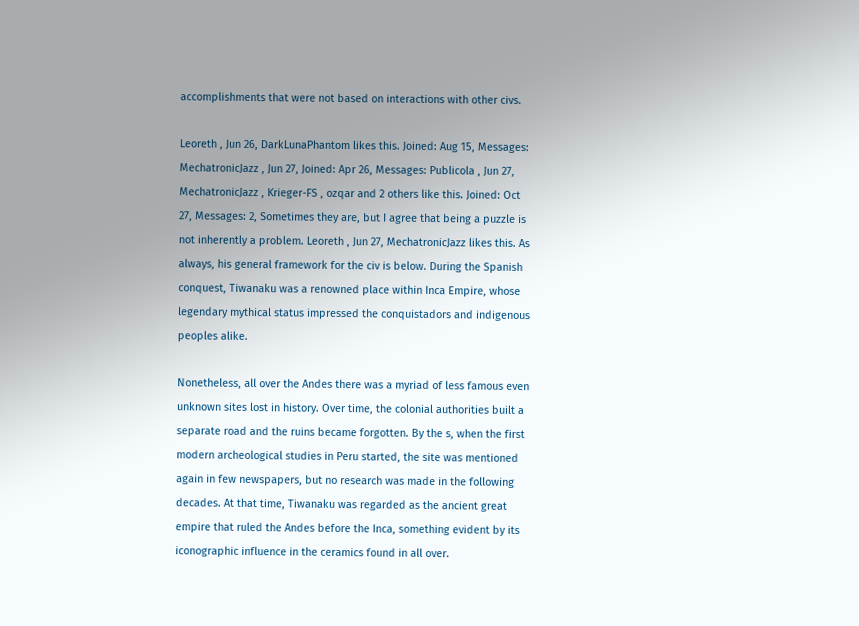accomplishments that were not based on interactions with other civs.

Leoreth , Jun 26, DarkLunaPhantom likes this. Joined: Aug 15, Messages: MechatronicJazz , Jun 27, Joined: Apr 26, Messages: Publicola , Jun 27, MechatronicJazz , Krieger-FS , ozqar and 2 others like this. Joined: Oct 27, Messages: 2, Sometimes they are, but I agree that being a puzzle is not inherently a problem. Leoreth , Jun 27, MechatronicJazz likes this. As always, his general framework for the civ is below. During the Spanish conquest, Tiwanaku was a renowned place within Inca Empire, whose legendary mythical status impressed the conquistadors and indigenous peoples alike.

Nonetheless, all over the Andes there was a myriad of less famous even unknown sites lost in history. Over time, the colonial authorities built a separate road and the ruins became forgotten. By the s, when the first modern archeological studies in Peru started, the site was mentioned again in few newspapers, but no research was made in the following decades. At that time, Tiwanaku was regarded as the ancient great empire that ruled the Andes before the Inca, something evident by its iconographic influence in the ceramics found in all over.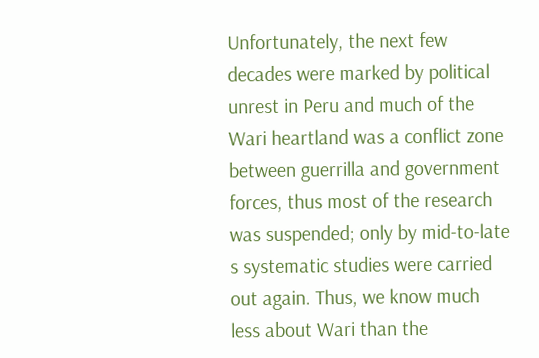Unfortunately, the next few decades were marked by political unrest in Peru and much of the Wari heartland was a conflict zone between guerrilla and government forces, thus most of the research was suspended; only by mid-to-late s systematic studies were carried out again. Thus, we know much less about Wari than the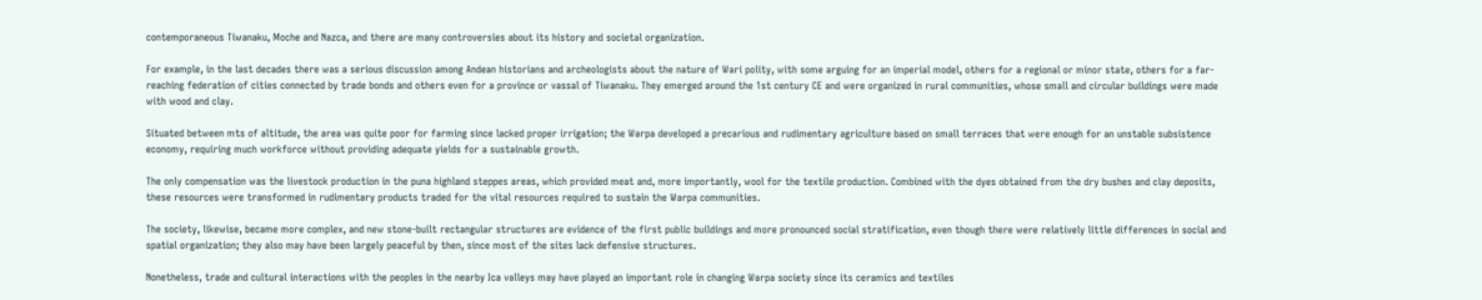contemporaneous Tiwanaku, Moche and Nazca, and there are many controversies about its history and societal organization.

For example, in the last decades there was a serious discussion among Andean historians and archeologists about the nature of Wari polity, with some arguing for an imperial model, others for a regional or minor state, others for a far-reaching federation of cities connected by trade bonds and others even for a province or vassal of Tiwanaku. They emerged around the 1st century CE and were organized in rural communities, whose small and circular buildings were made with wood and clay.

Situated between mts of altitude, the area was quite poor for farming since lacked proper irrigation; the Warpa developed a precarious and rudimentary agriculture based on small terraces that were enough for an unstable subsistence economy, requiring much workforce without providing adequate yields for a sustainable growth.

The only compensation was the livestock production in the puna highland steppes areas, which provided meat and, more importantly, wool for the textile production. Combined with the dyes obtained from the dry bushes and clay deposits, these resources were transformed in rudimentary products traded for the vital resources required to sustain the Warpa communities.

The society, likewise, became more complex, and new stone-built rectangular structures are evidence of the first public buildings and more pronounced social stratification, even though there were relatively little differences in social and spatial organization; they also may have been largely peaceful by then, since most of the sites lack defensive structures.

Nonetheless, trade and cultural interactions with the peoples in the nearby Ica valleys may have played an important role in changing Warpa society since its ceramics and textiles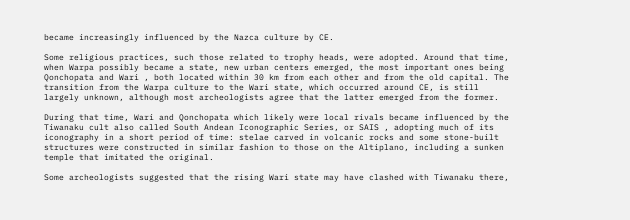became increasingly influenced by the Nazca culture by CE.

Some religious practices, such those related to trophy heads, were adopted. Around that time, when Warpa possibly became a state, new urban centers emerged, the most important ones being Qonchopata and Wari , both located within 30 km from each other and from the old capital. The transition from the Warpa culture to the Wari state, which occurred around CE, is still largely unknown, although most archeologists agree that the latter emerged from the former.

During that time, Wari and Qonchopata which likely were local rivals became influenced by the Tiwanaku cult also called South Andean Iconographic Series, or SAIS , adopting much of its iconography in a short period of time: stelae carved in volcanic rocks and some stone-built structures were constructed in similar fashion to those on the Altiplano, including a sunken temple that imitated the original.

Some archeologists suggested that the rising Wari state may have clashed with Tiwanaku there,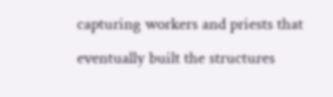capturing workers and priests that eventually built the structures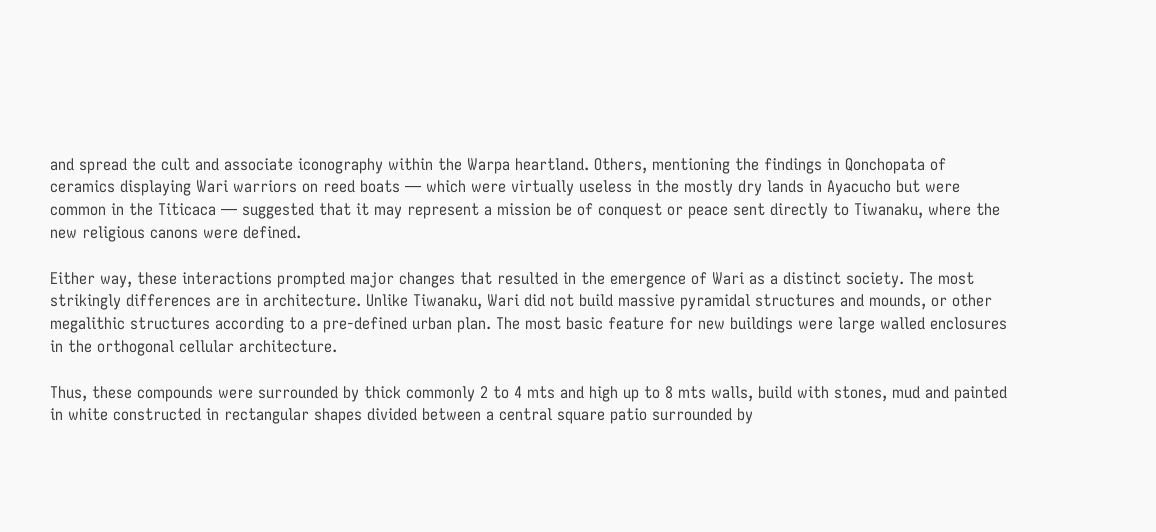and spread the cult and associate iconography within the Warpa heartland. Others, mentioning the findings in Qonchopata of ceramics displaying Wari warriors on reed boats — which were virtually useless in the mostly dry lands in Ayacucho but were common in the Titicaca — suggested that it may represent a mission be of conquest or peace sent directly to Tiwanaku, where the new religious canons were defined.

Either way, these interactions prompted major changes that resulted in the emergence of Wari as a distinct society. The most strikingly differences are in architecture. Unlike Tiwanaku, Wari did not build massive pyramidal structures and mounds, or other megalithic structures according to a pre-defined urban plan. The most basic feature for new buildings were large walled enclosures in the orthogonal cellular architecture.

Thus, these compounds were surrounded by thick commonly 2 to 4 mts and high up to 8 mts walls, build with stones, mud and painted in white constructed in rectangular shapes divided between a central square patio surrounded by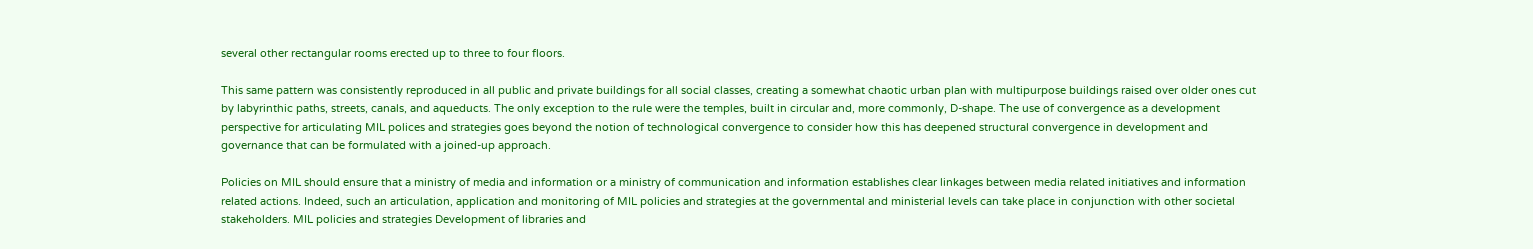several other rectangular rooms erected up to three to four floors.

This same pattern was consistently reproduced in all public and private buildings for all social classes, creating a somewhat chaotic urban plan with multipurpose buildings raised over older ones cut by labyrinthic paths, streets, canals, and aqueducts. The only exception to the rule were the temples, built in circular and, more commonly, D-shape. The use of convergence as a development perspective for articulating MIL polices and strategies goes beyond the notion of technological convergence to consider how this has deepened structural convergence in development and governance that can be formulated with a joined-up approach.

Policies on MIL should ensure that a ministry of media and information or a ministry of communication and information establishes clear linkages between media related initiatives and information related actions. Indeed, such an articulation, application and monitoring of MIL policies and strategies at the governmental and ministerial levels can take place in conjunction with other societal stakeholders. MIL policies and strategies Development of libraries and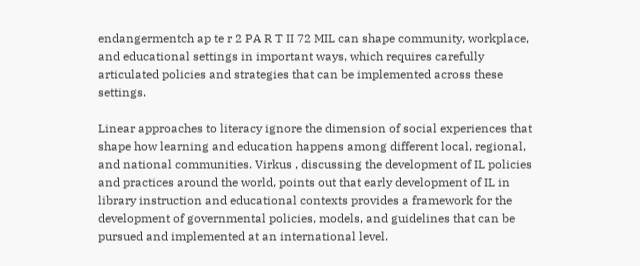endangermentch ap te r 2 PA R T II 72 MIL can shape community, workplace, and educational settings in important ways, which requires carefully articulated policies and strategies that can be implemented across these settings.

Linear approaches to literacy ignore the dimension of social experiences that shape how learning and education happens among different local, regional, and national communities. Virkus , discussing the development of IL policies and practices around the world, points out that early development of IL in library instruction and educational contexts provides a framework for the development of governmental policies, models, and guidelines that can be pursued and implemented at an international level.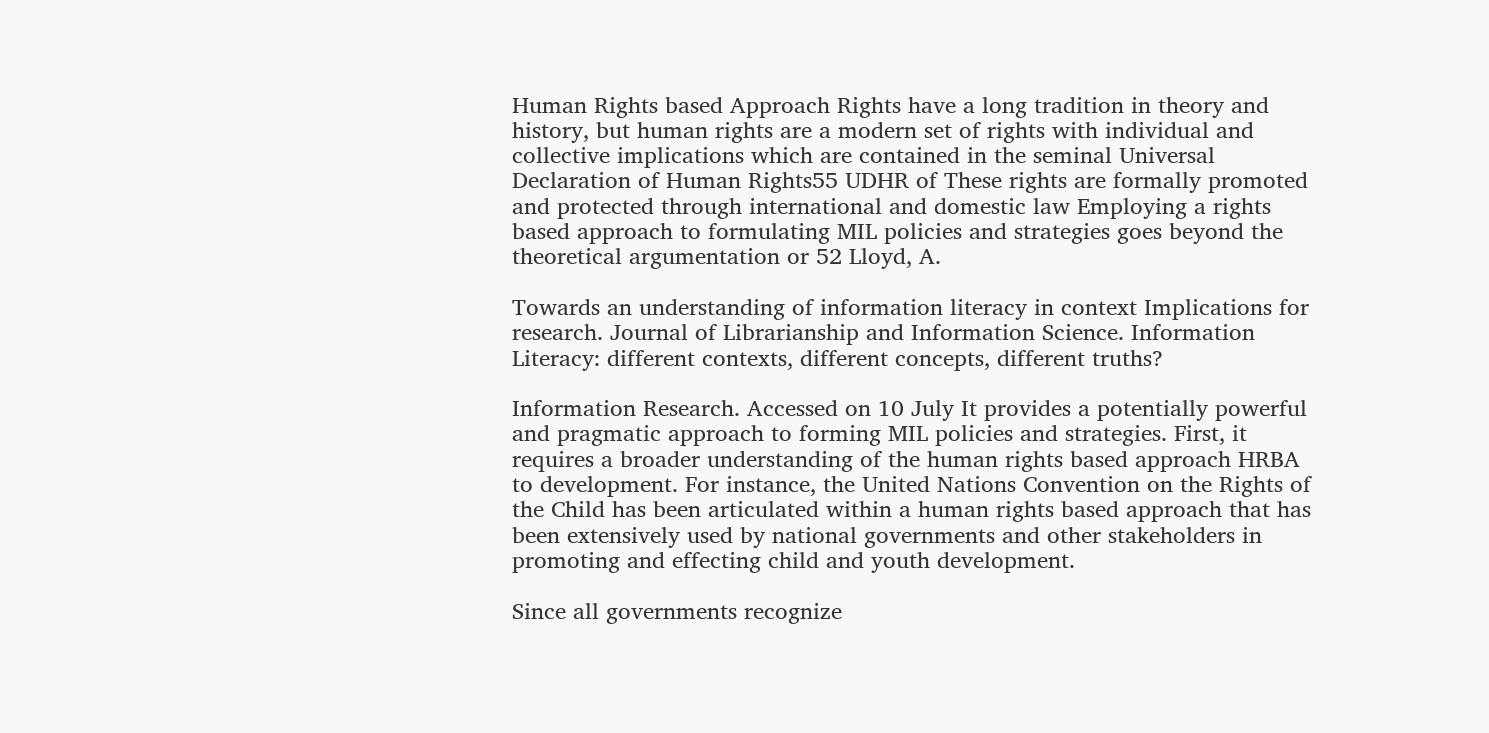Human Rights based Approach Rights have a long tradition in theory and history, but human rights are a modern set of rights with individual and collective implications which are contained in the seminal Universal Declaration of Human Rights55 UDHR of These rights are formally promoted and protected through international and domestic law Employing a rights based approach to formulating MIL policies and strategies goes beyond the theoretical argumentation or 52 Lloyd, A.

Towards an understanding of information literacy in context Implications for research. Journal of Librarianship and Information Science. Information Literacy: different contexts, different concepts, different truths?

Information Research. Accessed on 10 July It provides a potentially powerful and pragmatic approach to forming MIL policies and strategies. First, it requires a broader understanding of the human rights based approach HRBA to development. For instance, the United Nations Convention on the Rights of the Child has been articulated within a human rights based approach that has been extensively used by national governments and other stakeholders in promoting and effecting child and youth development.

Since all governments recognize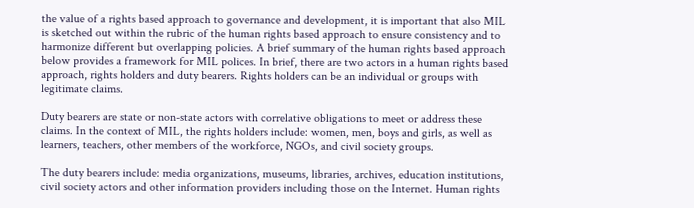the value of a rights based approach to governance and development, it is important that also MIL is sketched out within the rubric of the human rights based approach to ensure consistency and to harmonize different but overlapping policies. A brief summary of the human rights based approach below provides a framework for MIL polices. In brief, there are two actors in a human rights based approach, rights holders and duty bearers. Rights holders can be an individual or groups with legitimate claims.

Duty bearers are state or non-state actors with correlative obligations to meet or address these claims. In the context of MIL, the rights holders include: women, men, boys and girls, as well as learners, teachers, other members of the workforce, NGOs, and civil society groups.

The duty bearers include: media organizations, museums, libraries, archives, education institutions, civil society actors and other information providers including those on the Internet. Human rights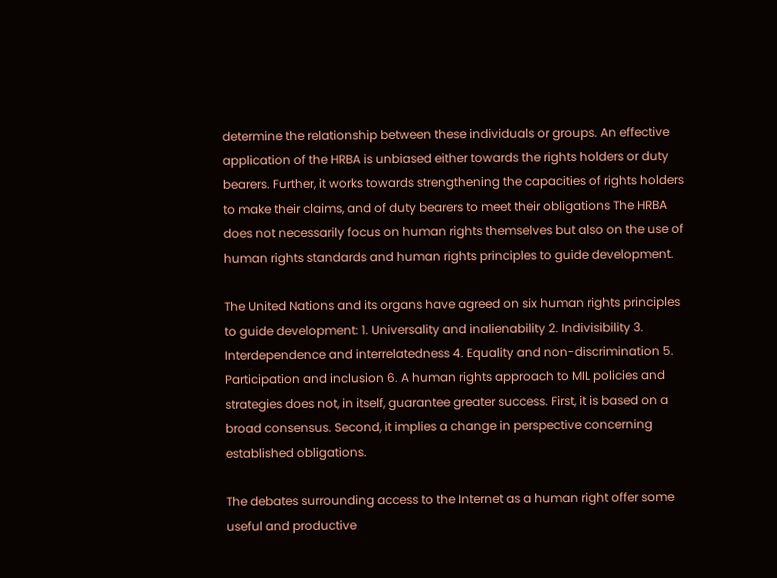determine the relationship between these individuals or groups. An effective application of the HRBA is unbiased either towards the rights holders or duty bearers. Further, it works towards strengthening the capacities of rights holders to make their claims, and of duty bearers to meet their obligations The HRBA does not necessarily focus on human rights themselves but also on the use of human rights standards and human rights principles to guide development.

The United Nations and its organs have agreed on six human rights principles to guide development: 1. Universality and inalienability 2. Indivisibility 3. Interdependence and interrelatedness 4. Equality and non-discrimination 5. Participation and inclusion 6. A human rights approach to MIL policies and strategies does not, in itself, guarantee greater success. First, it is based on a broad consensus. Second, it implies a change in perspective concerning established obligations.

The debates surrounding access to the Internet as a human right offer some useful and productive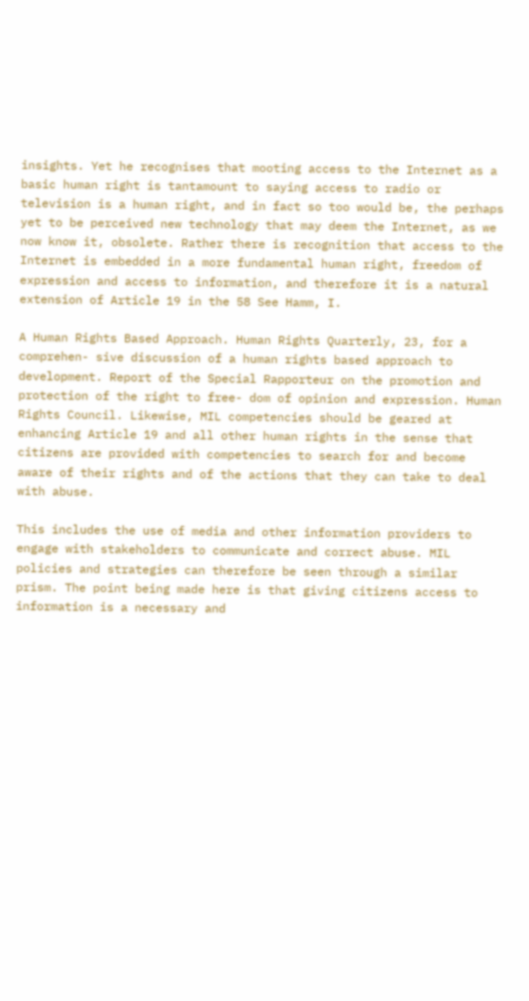insights. Yet he recognises that mooting access to the Internet as a basic human right is tantamount to saying access to radio or television is a human right, and in fact so too would be, the perhaps yet to be perceived new technology that may deem the Internet, as we now know it, obsolete. Rather there is recognition that access to the Internet is embedded in a more fundamental human right, freedom of expression and access to information, and therefore it is a natural extension of Article 19 in the 58 See Hamm, I.

A Human Rights Based Approach. Human Rights Quarterly, 23, for a comprehen- sive discussion of a human rights based approach to development. Report of the Special Rapporteur on the promotion and protection of the right to free- dom of opinion and expression. Human Rights Council. Likewise, MIL competencies should be geared at enhancing Article 19 and all other human rights in the sense that citizens are provided with competencies to search for and become aware of their rights and of the actions that they can take to deal with abuse.

This includes the use of media and other information providers to engage with stakeholders to communicate and correct abuse. MIL policies and strategies can therefore be seen through a similar prism. The point being made here is that giving citizens access to information is a necessary and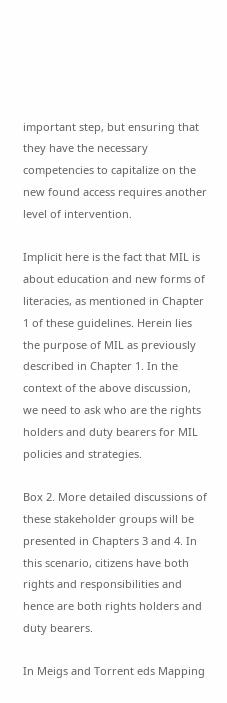important step, but ensuring that they have the necessary competencies to capitalize on the new found access requires another level of intervention.

Implicit here is the fact that MIL is about education and new forms of literacies, as mentioned in Chapter 1 of these guidelines. Herein lies the purpose of MIL as previously described in Chapter 1. In the context of the above discussion, we need to ask who are the rights holders and duty bearers for MIL policies and strategies.

Box 2. More detailed discussions of these stakeholder groups will be presented in Chapters 3 and 4. In this scenario, citizens have both rights and responsibilities and hence are both rights holders and duty bearers.

In Meigs and Torrent eds Mapping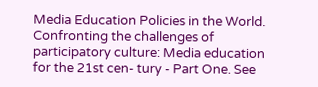Media Education Policies in the World. Confronting the challenges of participatory culture: Media education for the 21st cen- tury - Part One. See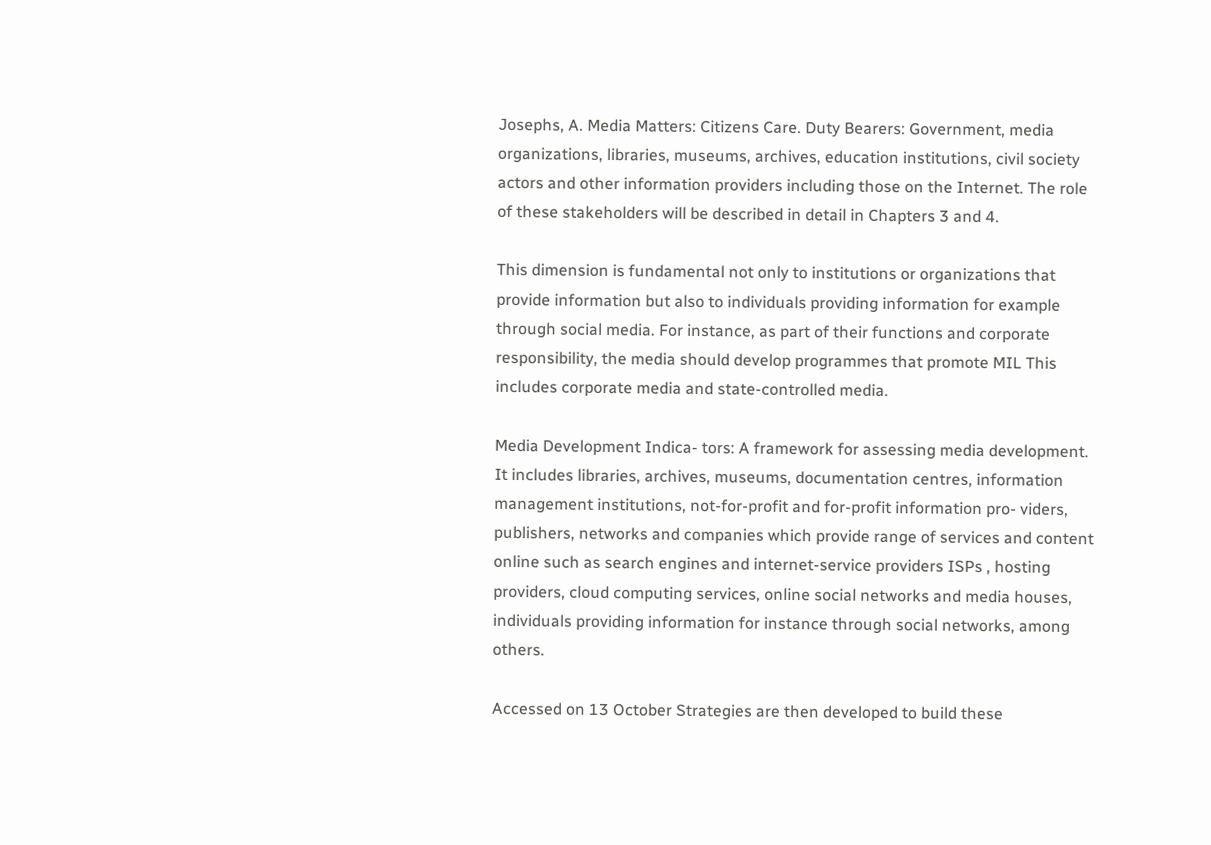Josephs, A. Media Matters: Citizens Care. Duty Bearers: Government, media organizations, libraries, museums, archives, education institutions, civil society actors and other information providers including those on the Internet. The role of these stakeholders will be described in detail in Chapters 3 and 4.

This dimension is fundamental not only to institutions or organizations that provide information but also to individuals providing information for example through social media. For instance, as part of their functions and corporate responsibility, the media should develop programmes that promote MIL This includes corporate media and state-controlled media.

Media Development Indica- tors: A framework for assessing media development. It includes libraries, archives, museums, documentation centres, information management institutions, not-for-profit and for-profit information pro- viders, publishers, networks and companies which provide range of services and content online such as search engines and internet-service providers ISPs , hosting providers, cloud computing services, online social networks and media houses, individuals providing information for instance through social networks, among others.

Accessed on 13 October Strategies are then developed to build these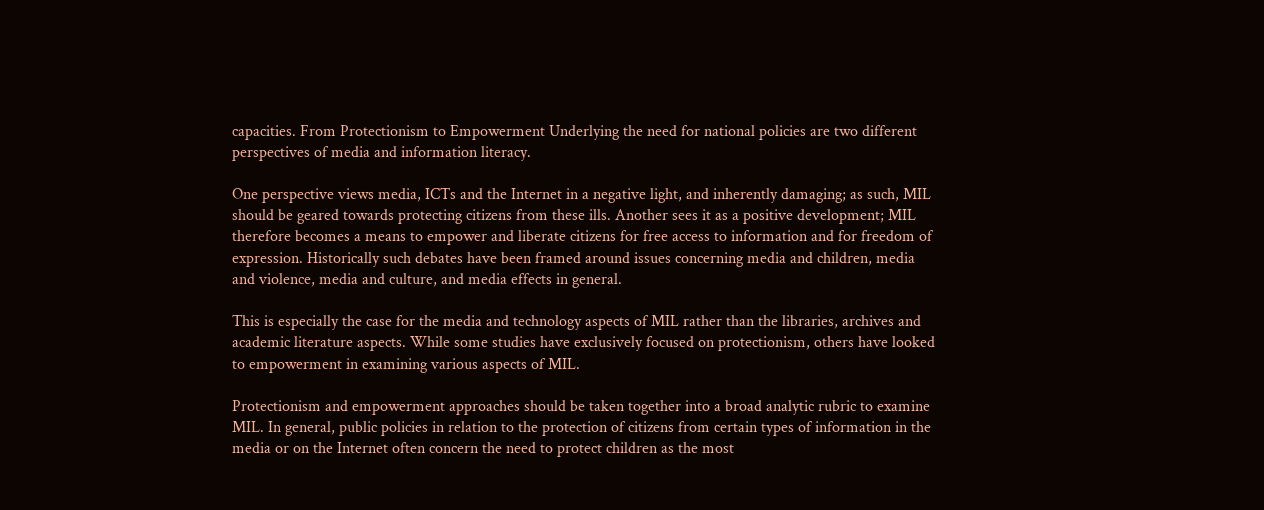capacities. From Protectionism to Empowerment Underlying the need for national policies are two different perspectives of media and information literacy.

One perspective views media, ICTs and the Internet in a negative light, and inherently damaging; as such, MIL should be geared towards protecting citizens from these ills. Another sees it as a positive development; MIL therefore becomes a means to empower and liberate citizens for free access to information and for freedom of expression. Historically such debates have been framed around issues concerning media and children, media and violence, media and culture, and media effects in general.

This is especially the case for the media and technology aspects of MIL rather than the libraries, archives and academic literature aspects. While some studies have exclusively focused on protectionism, others have looked to empowerment in examining various aspects of MIL.

Protectionism and empowerment approaches should be taken together into a broad analytic rubric to examine MIL. In general, public policies in relation to the protection of citizens from certain types of information in the media or on the Internet often concern the need to protect children as the most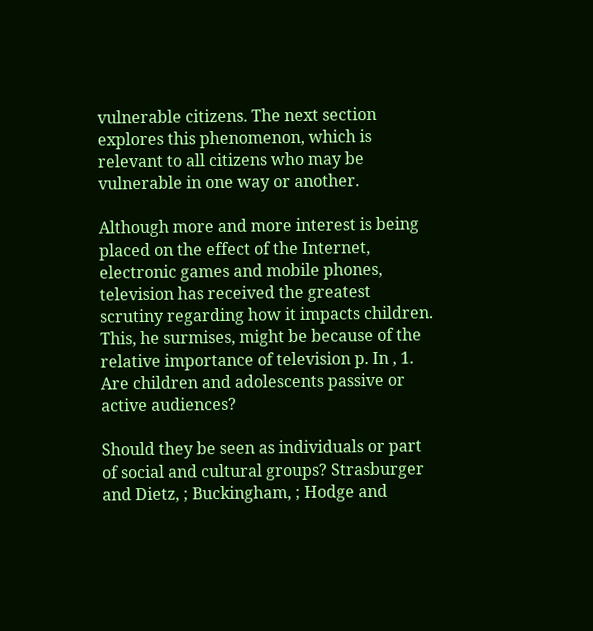vulnerable citizens. The next section explores this phenomenon, which is relevant to all citizens who may be vulnerable in one way or another.

Although more and more interest is being placed on the effect of the Internet, electronic games and mobile phones, television has received the greatest scrutiny regarding how it impacts children. This, he surmises, might be because of the relative importance of television p. In , 1. Are children and adolescents passive or active audiences?

Should they be seen as individuals or part of social and cultural groups? Strasburger and Dietz, ; Buckingham, ; Hodge and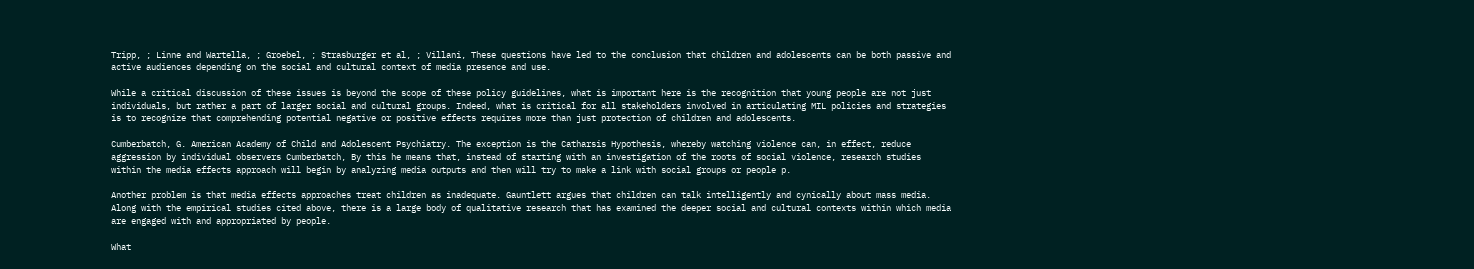Tripp, ; Linne and Wartella, ; Groebel, ; Strasburger et al, ; Villani, These questions have led to the conclusion that children and adolescents can be both passive and active audiences depending on the social and cultural context of media presence and use.

While a critical discussion of these issues is beyond the scope of these policy guidelines, what is important here is the recognition that young people are not just individuals, but rather a part of larger social and cultural groups. Indeed, what is critical for all stakeholders involved in articulating MIL policies and strategies is to recognize that comprehending potential negative or positive effects requires more than just protection of children and adolescents.

Cumberbatch, G. American Academy of Child and Adolescent Psychiatry. The exception is the Catharsis Hypothesis, whereby watching violence can, in effect, reduce aggression by individual observers Cumberbatch, By this he means that, instead of starting with an investigation of the roots of social violence, research studies within the media effects approach will begin by analyzing media outputs and then will try to make a link with social groups or people p.

Another problem is that media effects approaches treat children as inadequate. Gauntlett argues that children can talk intelligently and cynically about mass media. Along with the empirical studies cited above, there is a large body of qualitative research that has examined the deeper social and cultural contexts within which media are engaged with and appropriated by people.

What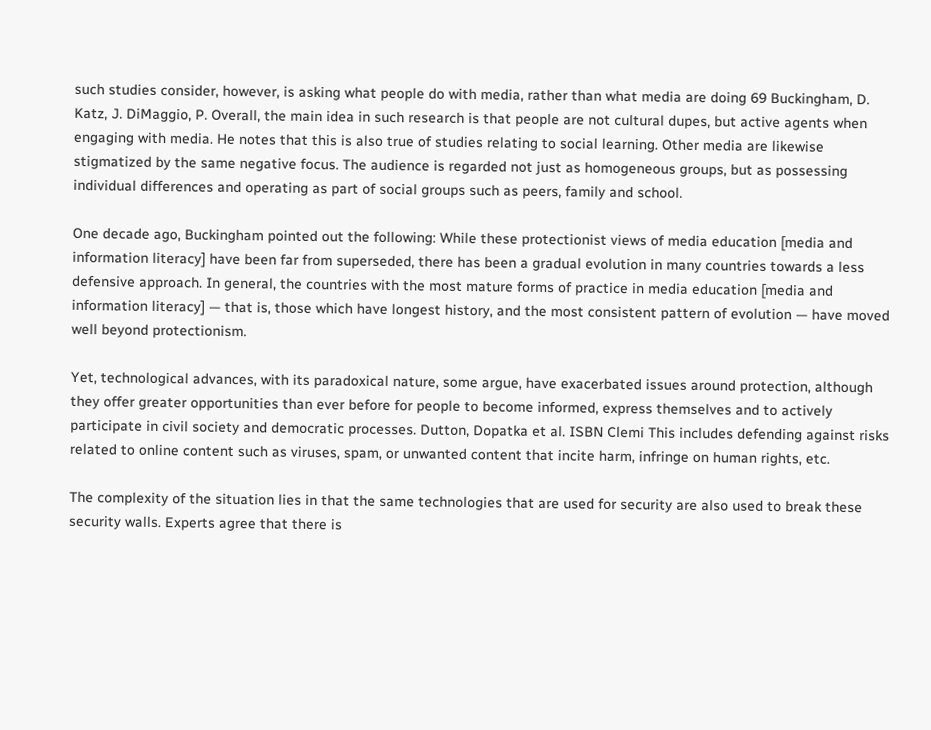such studies consider, however, is asking what people do with media, rather than what media are doing 69 Buckingham, D. Katz, J. DiMaggio, P. Overall, the main idea in such research is that people are not cultural dupes, but active agents when engaging with media. He notes that this is also true of studies relating to social learning. Other media are likewise stigmatized by the same negative focus. The audience is regarded not just as homogeneous groups, but as possessing individual differences and operating as part of social groups such as peers, family and school.

One decade ago, Buckingham pointed out the following: While these protectionist views of media education [media and information literacy] have been far from superseded, there has been a gradual evolution in many countries towards a less defensive approach. In general, the countries with the most mature forms of practice in media education [media and information literacy] — that is, those which have longest history, and the most consistent pattern of evolution — have moved well beyond protectionism.

Yet, technological advances, with its paradoxical nature, some argue, have exacerbated issues around protection, although they offer greater opportunities than ever before for people to become informed, express themselves and to actively participate in civil society and democratic processes. Dutton, Dopatka et al. ISBN Clemi This includes defending against risks related to online content such as viruses, spam, or unwanted content that incite harm, infringe on human rights, etc.

The complexity of the situation lies in that the same technologies that are used for security are also used to break these security walls. Experts agree that there is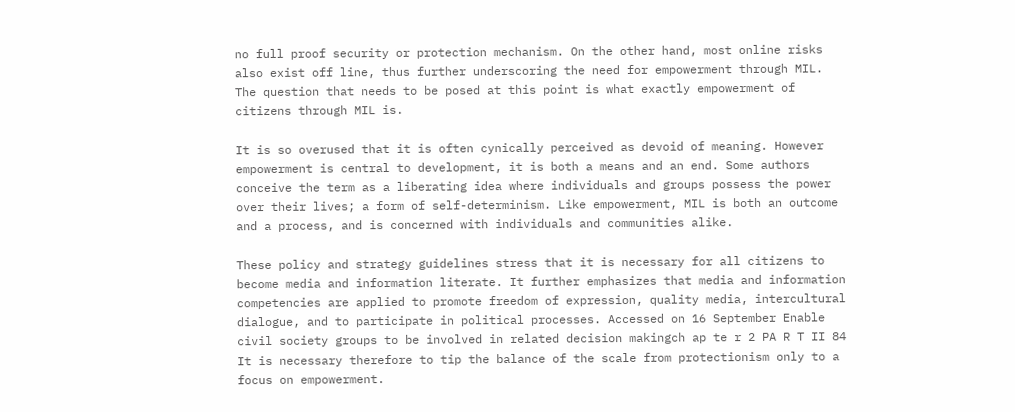no full proof security or protection mechanism. On the other hand, most online risks also exist off line, thus further underscoring the need for empowerment through MIL. The question that needs to be posed at this point is what exactly empowerment of citizens through MIL is.

It is so overused that it is often cynically perceived as devoid of meaning. However empowerment is central to development, it is both a means and an end. Some authors conceive the term as a liberating idea where individuals and groups possess the power over their lives; a form of self-determinism. Like empowerment, MIL is both an outcome and a process, and is concerned with individuals and communities alike.

These policy and strategy guidelines stress that it is necessary for all citizens to become media and information literate. It further emphasizes that media and information competencies are applied to promote freedom of expression, quality media, intercultural dialogue, and to participate in political processes. Accessed on 16 September Enable civil society groups to be involved in related decision makingch ap te r 2 PA R T II 84 It is necessary therefore to tip the balance of the scale from protectionism only to a focus on empowerment.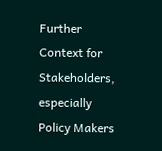Further Context for Stakeholders, especially Policy Makers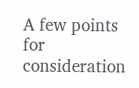A few points for consideration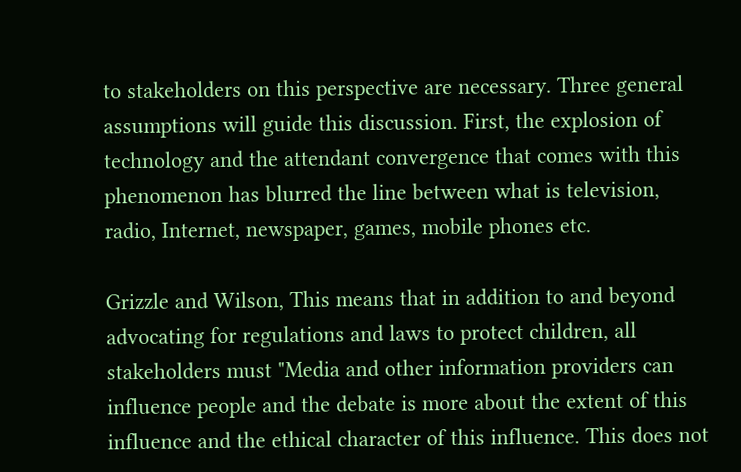to stakeholders on this perspective are necessary. Three general assumptions will guide this discussion. First, the explosion of technology and the attendant convergence that comes with this phenomenon has blurred the line between what is television, radio, Internet, newspaper, games, mobile phones etc.

Grizzle and Wilson, This means that in addition to and beyond advocating for regulations and laws to protect children, all stakeholders must "Media and other information providers can influence people and the debate is more about the extent of this influence and the ethical character of this influence. This does not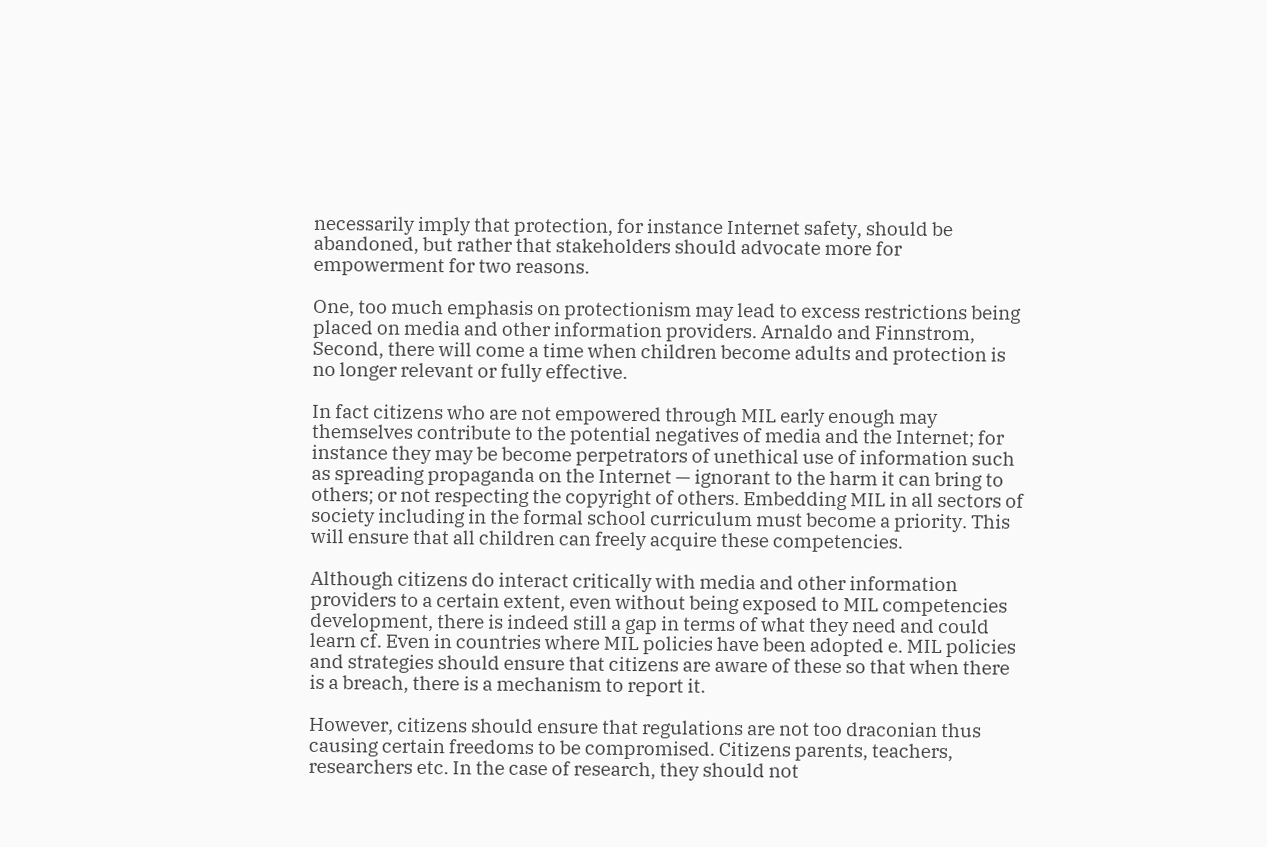necessarily imply that protection, for instance Internet safety, should be abandoned, but rather that stakeholders should advocate more for empowerment for two reasons.

One, too much emphasis on protectionism may lead to excess restrictions being placed on media and other information providers. Arnaldo and Finnstrom, Second, there will come a time when children become adults and protection is no longer relevant or fully effective.

In fact citizens who are not empowered through MIL early enough may themselves contribute to the potential negatives of media and the Internet; for instance they may be become perpetrators of unethical use of information such as spreading propaganda on the Internet — ignorant to the harm it can bring to others; or not respecting the copyright of others. Embedding MIL in all sectors of society including in the formal school curriculum must become a priority. This will ensure that all children can freely acquire these competencies.

Although citizens do interact critically with media and other information providers to a certain extent, even without being exposed to MIL competencies development, there is indeed still a gap in terms of what they need and could learn cf. Even in countries where MIL policies have been adopted e. MIL policies and strategies should ensure that citizens are aware of these so that when there is a breach, there is a mechanism to report it.

However, citizens should ensure that regulations are not too draconian thus causing certain freedoms to be compromised. Citizens parents, teachers, researchers etc. In the case of research, they should not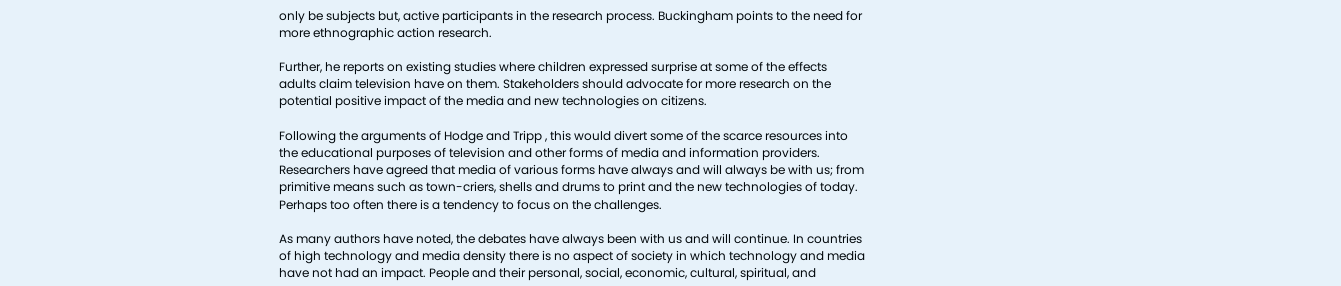only be subjects but, active participants in the research process. Buckingham points to the need for more ethnographic action research.

Further, he reports on existing studies where children expressed surprise at some of the effects adults claim television have on them. Stakeholders should advocate for more research on the potential positive impact of the media and new technologies on citizens.

Following the arguments of Hodge and Tripp , this would divert some of the scarce resources into the educational purposes of television and other forms of media and information providers. Researchers have agreed that media of various forms have always and will always be with us; from primitive means such as town-criers, shells and drums to print and the new technologies of today. Perhaps too often there is a tendency to focus on the challenges.

As many authors have noted, the debates have always been with us and will continue. In countries of high technology and media density there is no aspect of society in which technology and media have not had an impact. People and their personal, social, economic, cultural, spiritual, and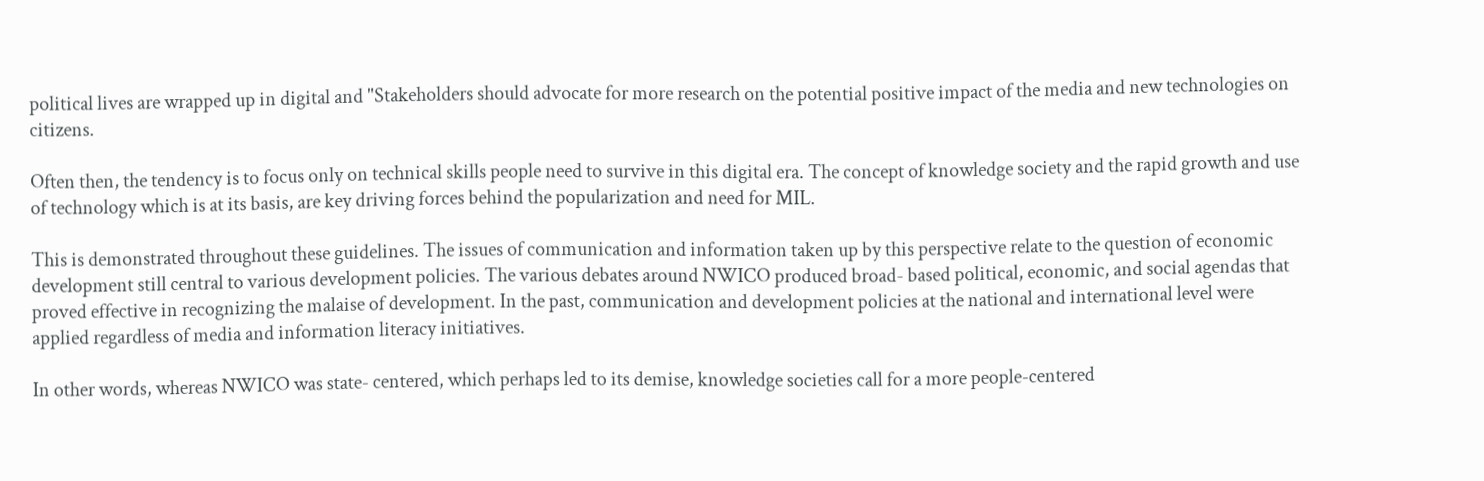political lives are wrapped up in digital and "Stakeholders should advocate for more research on the potential positive impact of the media and new technologies on citizens.

Often then, the tendency is to focus only on technical skills people need to survive in this digital era. The concept of knowledge society and the rapid growth and use of technology which is at its basis, are key driving forces behind the popularization and need for MIL.

This is demonstrated throughout these guidelines. The issues of communication and information taken up by this perspective relate to the question of economic development still central to various development policies. The various debates around NWICO produced broad- based political, economic, and social agendas that proved effective in recognizing the malaise of development. In the past, communication and development policies at the national and international level were applied regardless of media and information literacy initiatives.

In other words, whereas NWICO was state- centered, which perhaps led to its demise, knowledge societies call for a more people-centered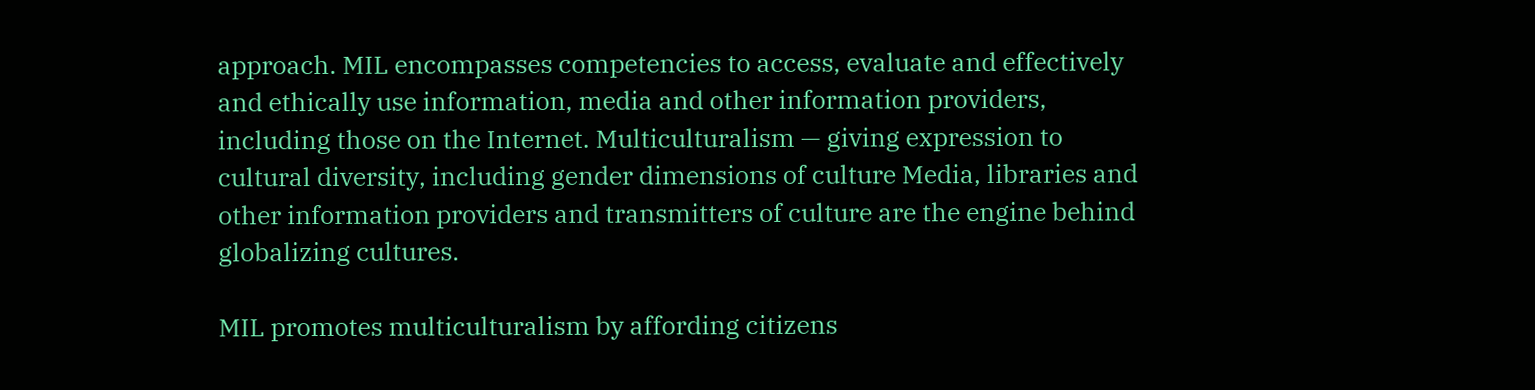approach. MIL encompasses competencies to access, evaluate and effectively and ethically use information, media and other information providers, including those on the Internet. Multiculturalism — giving expression to cultural diversity, including gender dimensions of culture Media, libraries and other information providers and transmitters of culture are the engine behind globalizing cultures.

MIL promotes multiculturalism by affording citizens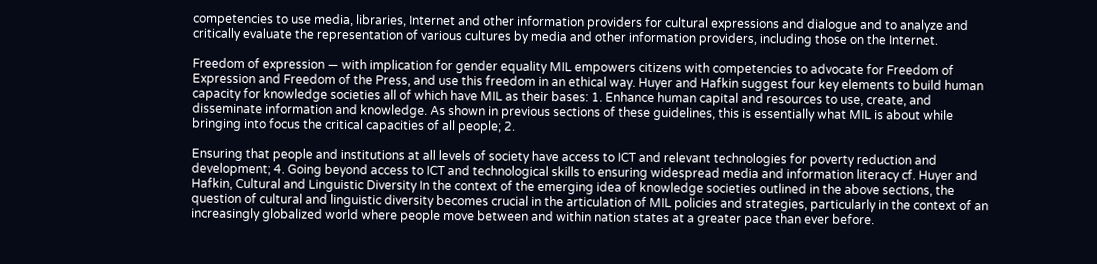competencies to use media, libraries, Internet and other information providers for cultural expressions and dialogue and to analyze and critically evaluate the representation of various cultures by media and other information providers, including those on the Internet.

Freedom of expression — with implication for gender equality MIL empowers citizens with competencies to advocate for Freedom of Expression and Freedom of the Press, and use this freedom in an ethical way. Huyer and Hafkin suggest four key elements to build human capacity for knowledge societies all of which have MIL as their bases: 1. Enhance human capital and resources to use, create, and disseminate information and knowledge. As shown in previous sections of these guidelines, this is essentially what MIL is about while bringing into focus the critical capacities of all people; 2.

Ensuring that people and institutions at all levels of society have access to ICT and relevant technologies for poverty reduction and development; 4. Going beyond access to ICT and technological skills to ensuring widespread media and information literacy cf. Huyer and Hafkin, Cultural and Linguistic Diversity In the context of the emerging idea of knowledge societies outlined in the above sections, the question of cultural and linguistic diversity becomes crucial in the articulation of MIL policies and strategies, particularly in the context of an increasingly globalized world where people move between and within nation states at a greater pace than ever before.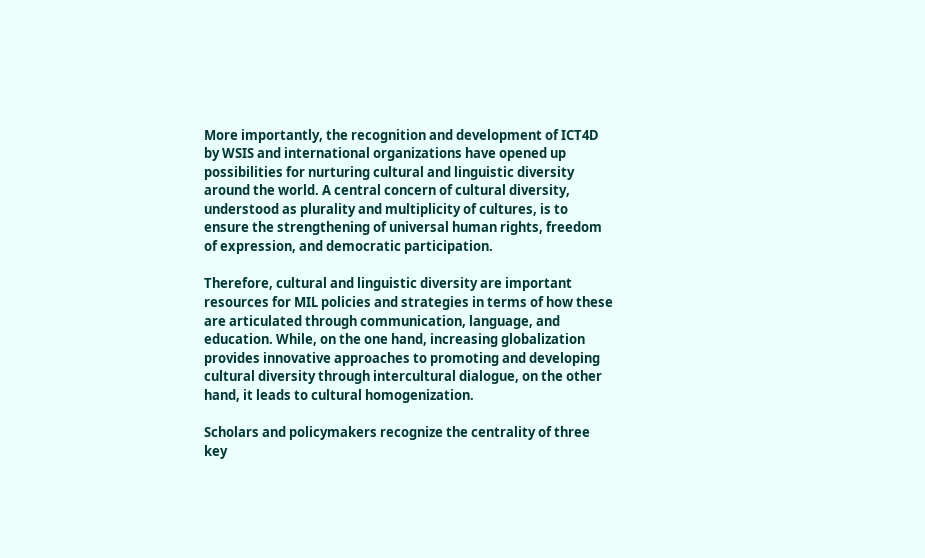More importantly, the recognition and development of ICT4D by WSIS and international organizations have opened up possibilities for nurturing cultural and linguistic diversity around the world. A central concern of cultural diversity, understood as plurality and multiplicity of cultures, is to ensure the strengthening of universal human rights, freedom of expression, and democratic participation.

Therefore, cultural and linguistic diversity are important resources for MIL policies and strategies in terms of how these are articulated through communication, language, and education. While, on the one hand, increasing globalization provides innovative approaches to promoting and developing cultural diversity through intercultural dialogue, on the other hand, it leads to cultural homogenization.

Scholars and policymakers recognize the centrality of three key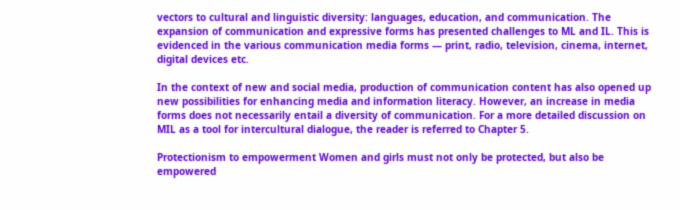vectors to cultural and linguistic diversity: languages, education, and communication. The expansion of communication and expressive forms has presented challenges to ML and IL. This is evidenced in the various communication media forms — print, radio, television, cinema, internet, digital devices etc.

In the context of new and social media, production of communication content has also opened up new possibilities for enhancing media and information literacy. However, an increase in media forms does not necessarily entail a diversity of communication. For a more detailed discussion on MIL as a tool for intercultural dialogue, the reader is referred to Chapter 5.

Protectionism to empowerment Women and girls must not only be protected, but also be empowered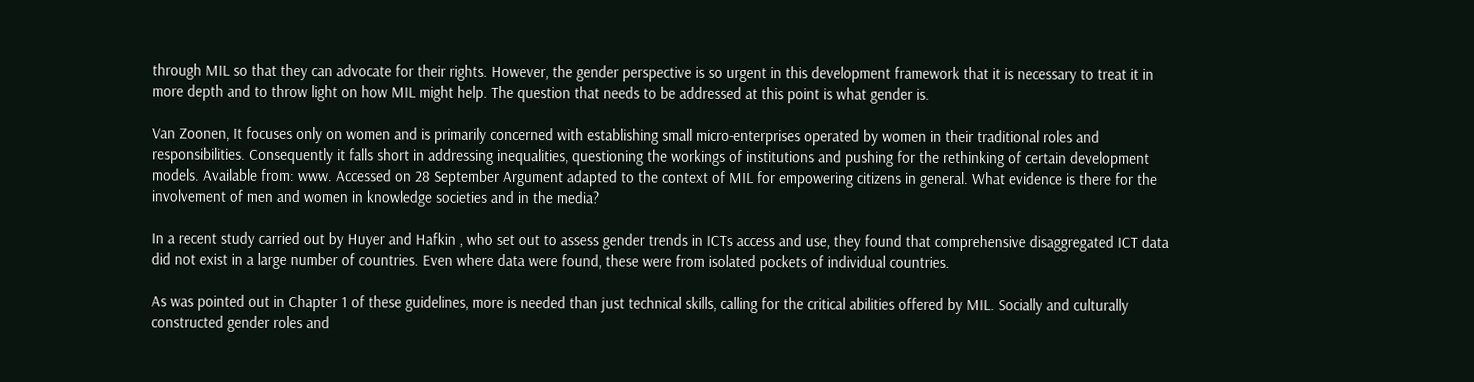through MIL so that they can advocate for their rights. However, the gender perspective is so urgent in this development framework that it is necessary to treat it in more depth and to throw light on how MIL might help. The question that needs to be addressed at this point is what gender is.

Van Zoonen, It focuses only on women and is primarily concerned with establishing small micro-enterprises operated by women in their traditional roles and responsibilities. Consequently it falls short in addressing inequalities, questioning the workings of institutions and pushing for the rethinking of certain development models. Available from: www. Accessed on 28 September Argument adapted to the context of MIL for empowering citizens in general. What evidence is there for the involvement of men and women in knowledge societies and in the media?

In a recent study carried out by Huyer and Hafkin , who set out to assess gender trends in ICTs access and use, they found that comprehensive disaggregated ICT data did not exist in a large number of countries. Even where data were found, these were from isolated pockets of individual countries.

As was pointed out in Chapter 1 of these guidelines, more is needed than just technical skills, calling for the critical abilities offered by MIL. Socially and culturally constructed gender roles and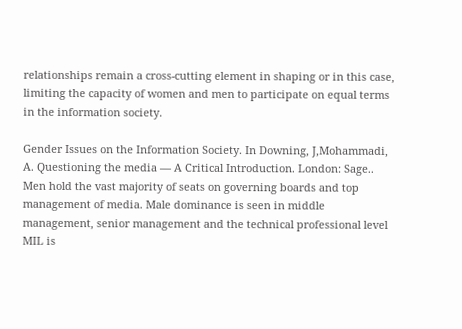relationships remain a cross-cutting element in shaping or in this case, limiting the capacity of women and men to participate on equal terms in the information society.

Gender Issues on the Information Society. In Downing, J,Mohammadi, A. Questioning the media — A Critical Introduction. London: Sage.. Men hold the vast majority of seats on governing boards and top management of media. Male dominance is seen in middle management, senior management and the technical professional level MIL is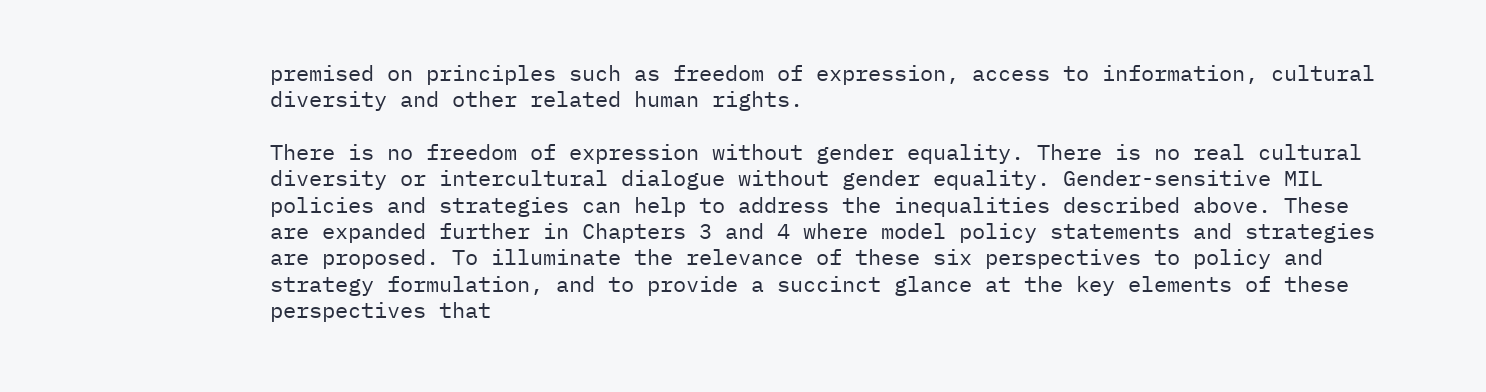premised on principles such as freedom of expression, access to information, cultural diversity and other related human rights.

There is no freedom of expression without gender equality. There is no real cultural diversity or intercultural dialogue without gender equality. Gender-sensitive MIL policies and strategies can help to address the inequalities described above. These are expanded further in Chapters 3 and 4 where model policy statements and strategies are proposed. To illuminate the relevance of these six perspectives to policy and strategy formulation, and to provide a succinct glance at the key elements of these perspectives that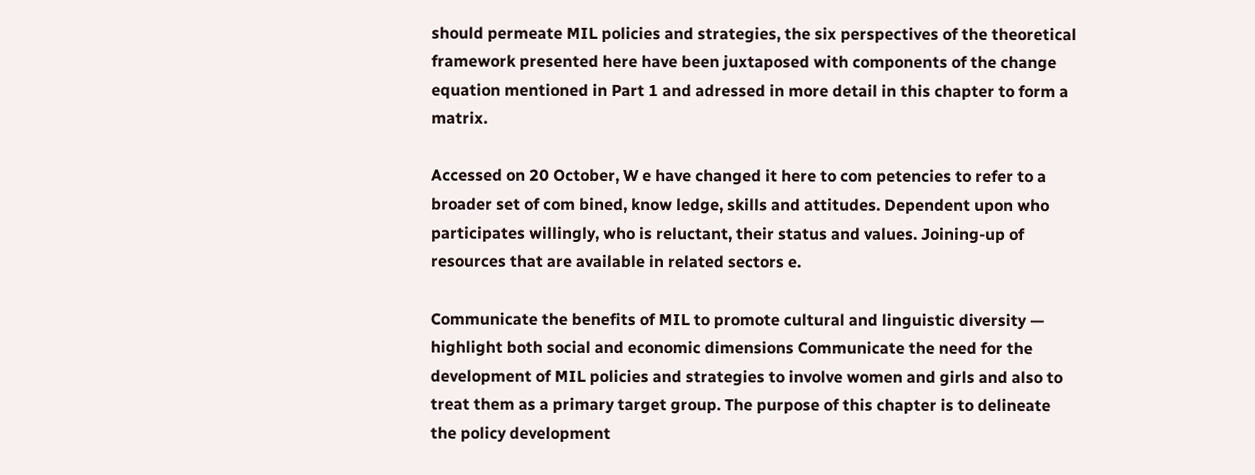should permeate MIL policies and strategies, the six perspectives of the theoretical framework presented here have been juxtaposed with components of the change equation mentioned in Part 1 and adressed in more detail in this chapter to form a matrix.

Accessed on 20 October, W e have changed it here to com petencies to refer to a broader set of com bined, know ledge, skills and attitudes. Dependent upon who participates willingly, who is reluctant, their status and values. Joining-up of resources that are available in related sectors e.

Communicate the benefits of MIL to promote cultural and linguistic diversity — highlight both social and economic dimensions Communicate the need for the development of MIL policies and strategies to involve women and girls and also to treat them as a primary target group. The purpose of this chapter is to delineate the policy development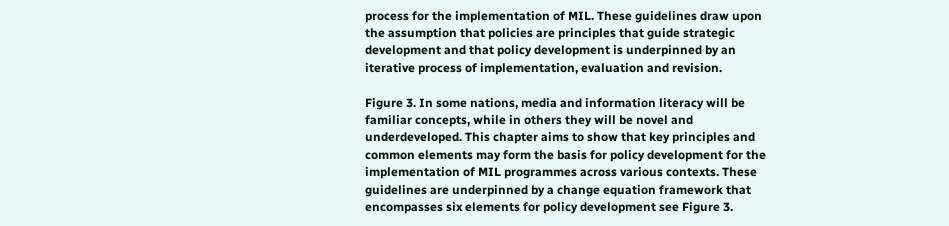process for the implementation of MIL. These guidelines draw upon the assumption that policies are principles that guide strategic development and that policy development is underpinned by an iterative process of implementation, evaluation and revision.

Figure 3. In some nations, media and information literacy will be familiar concepts, while in others they will be novel and underdeveloped. This chapter aims to show that key principles and common elements may form the basis for policy development for the implementation of MIL programmes across various contexts. These guidelines are underpinned by a change equation framework that encompasses six elements for policy development see Figure 3.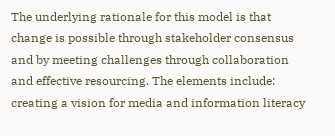The underlying rationale for this model is that change is possible through stakeholder consensus and by meeting challenges through collaboration and effective resourcing. The elements include: creating a vision for media and information literacy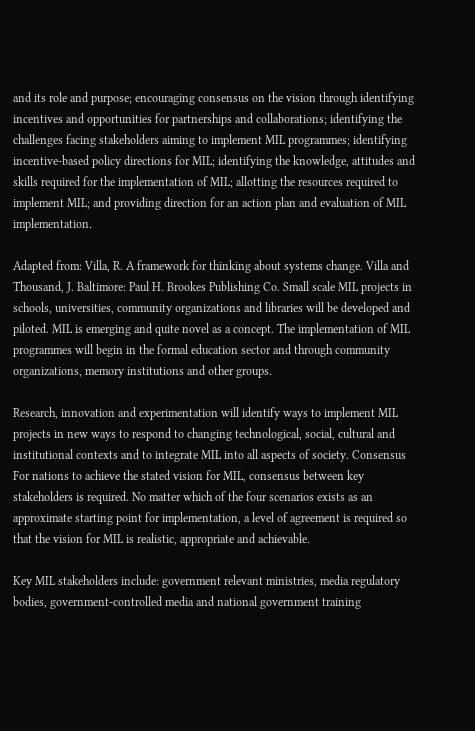and its role and purpose; encouraging consensus on the vision through identifying incentives and opportunities for partnerships and collaborations; identifying the challenges facing stakeholders aiming to implement MIL programmes; identifying incentive-based policy directions for MIL; identifying the knowledge, attitudes and skills required for the implementation of MIL; allotting the resources required to implement MIL; and providing direction for an action plan and evaluation of MIL implementation.

Adapted from: Villa, R. A framework for thinking about systems change. Villa and Thousand, J. Baltimore: Paul H. Brookes Publishing Co. Small scale MIL projects in schools, universities, community organizations and libraries will be developed and piloted. MIL is emerging and quite novel as a concept. The implementation of MIL programmes will begin in the formal education sector and through community organizations, memory institutions and other groups.

Research, innovation and experimentation will identify ways to implement MIL projects in new ways to respond to changing technological, social, cultural and institutional contexts and to integrate MIL into all aspects of society. Consensus For nations to achieve the stated vision for MIL, consensus between key stakeholders is required. No matter which of the four scenarios exists as an approximate starting point for implementation, a level of agreement is required so that the vision for MIL is realistic, appropriate and achievable.

Key MIL stakeholders include: government relevant ministries, media regulatory bodies, government-controlled media and national government training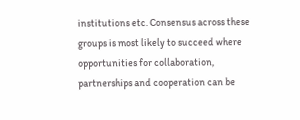institutions etc. Consensus across these groups is most likely to succeed where opportunities for collaboration, partnerships and cooperation can be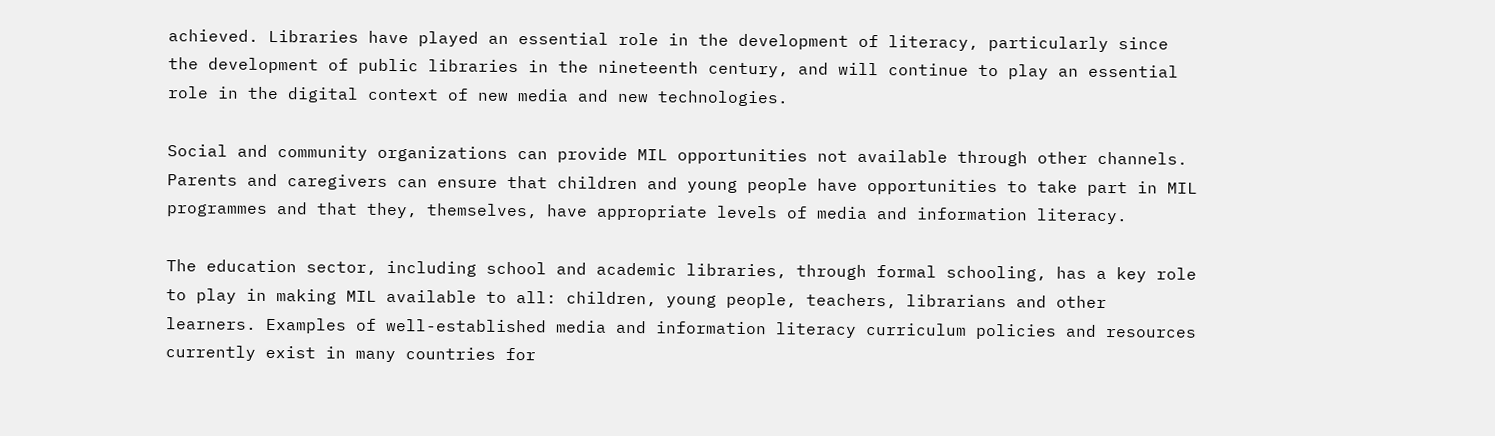achieved. Libraries have played an essential role in the development of literacy, particularly since the development of public libraries in the nineteenth century, and will continue to play an essential role in the digital context of new media and new technologies.

Social and community organizations can provide MIL opportunities not available through other channels. Parents and caregivers can ensure that children and young people have opportunities to take part in MIL programmes and that they, themselves, have appropriate levels of media and information literacy.

The education sector, including school and academic libraries, through formal schooling, has a key role to play in making MIL available to all: children, young people, teachers, librarians and other learners. Examples of well-established media and information literacy curriculum policies and resources currently exist in many countries for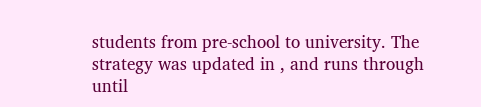students from pre-school to university. The strategy was updated in , and runs through until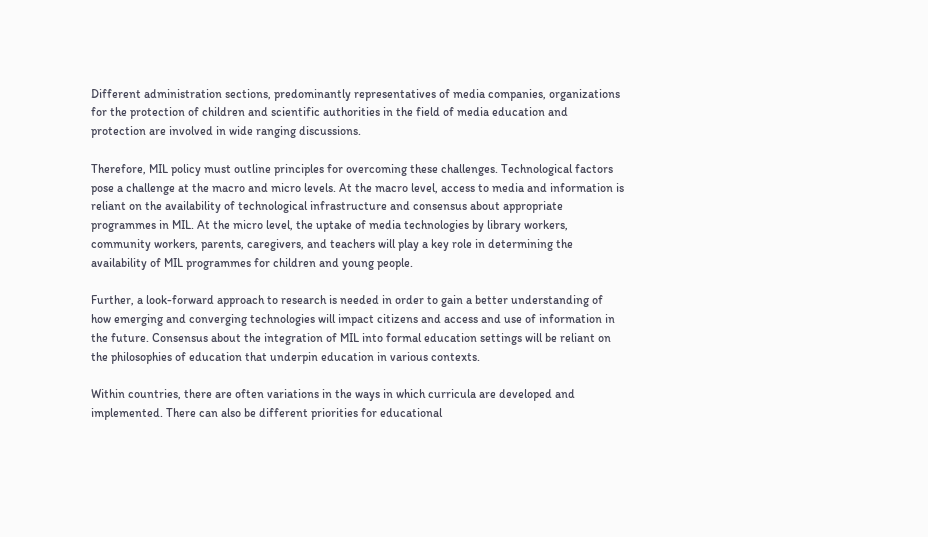Different administration sections, predominantly representatives of media companies, organizations for the protection of children and scientific authorities in the field of media education and protection are involved in wide ranging discussions.

Therefore, MIL policy must outline principles for overcoming these challenges. Technological factors pose a challenge at the macro and micro levels. At the macro level, access to media and information is reliant on the availability of technological infrastructure and consensus about appropriate programmes in MIL. At the micro level, the uptake of media technologies by library workers, community workers, parents, caregivers, and teachers will play a key role in determining the availability of MIL programmes for children and young people.

Further, a look-forward approach to research is needed in order to gain a better understanding of how emerging and converging technologies will impact citizens and access and use of information in the future. Consensus about the integration of MIL into formal education settings will be reliant on the philosophies of education that underpin education in various contexts.

Within countries, there are often variations in the ways in which curricula are developed and implemented. There can also be different priorities for educational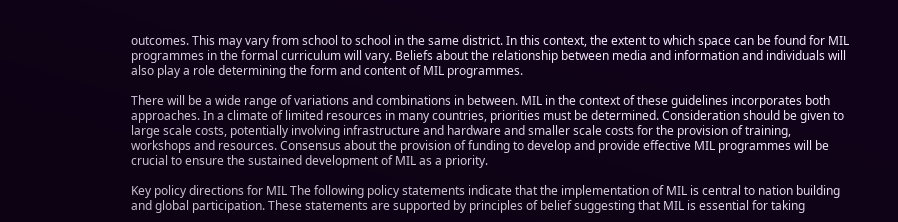outcomes. This may vary from school to school in the same district. In this context, the extent to which space can be found for MIL programmes in the formal curriculum will vary. Beliefs about the relationship between media and information and individuals will also play a role determining the form and content of MIL programmes.

There will be a wide range of variations and combinations in between. MIL in the context of these guidelines incorporates both approaches. In a climate of limited resources in many countries, priorities must be determined. Consideration should be given to large scale costs, potentially involving infrastructure and hardware and smaller scale costs for the provision of training, workshops and resources. Consensus about the provision of funding to develop and provide effective MIL programmes will be crucial to ensure the sustained development of MIL as a priority.

Key policy directions for MIL The following policy statements indicate that the implementation of MIL is central to nation building and global participation. These statements are supported by principles of belief suggesting that MIL is essential for taking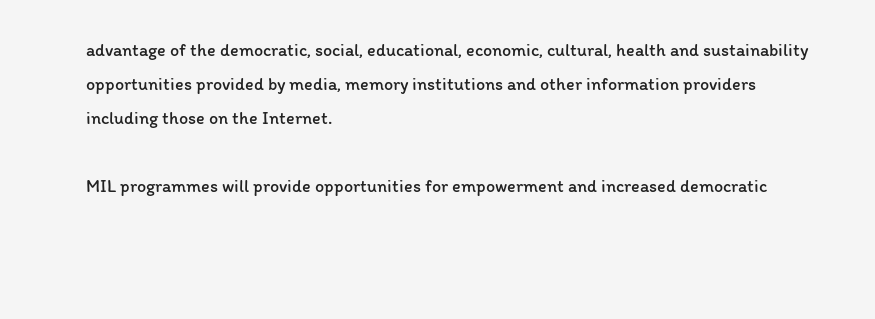advantage of the democratic, social, educational, economic, cultural, health and sustainability opportunities provided by media, memory institutions and other information providers including those on the Internet.

MIL programmes will provide opportunities for empowerment and increased democratic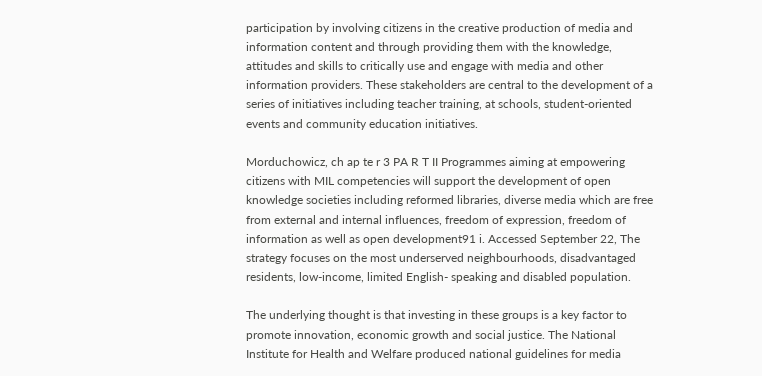participation by involving citizens in the creative production of media and information content and through providing them with the knowledge, attitudes and skills to critically use and engage with media and other information providers. These stakeholders are central to the development of a series of initiatives including teacher training, at schools, student-oriented events and community education initiatives.

Morduchowicz, ch ap te r 3 PA R T II Programmes aiming at empowering citizens with MIL competencies will support the development of open knowledge societies including reformed libraries, diverse media which are free from external and internal influences, freedom of expression, freedom of information as well as open development91 i. Accessed September 22, The strategy focuses on the most underserved neighbourhoods, disadvantaged residents, low-income, limited English- speaking and disabled population.

The underlying thought is that investing in these groups is a key factor to promote innovation, economic growth and social justice. The National Institute for Health and Welfare produced national guidelines for media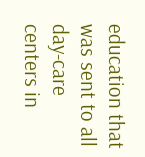education that was sent to all day-care centers in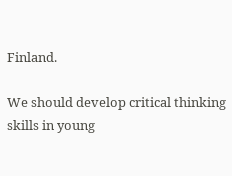Finland.

We should develop critical thinking skills in young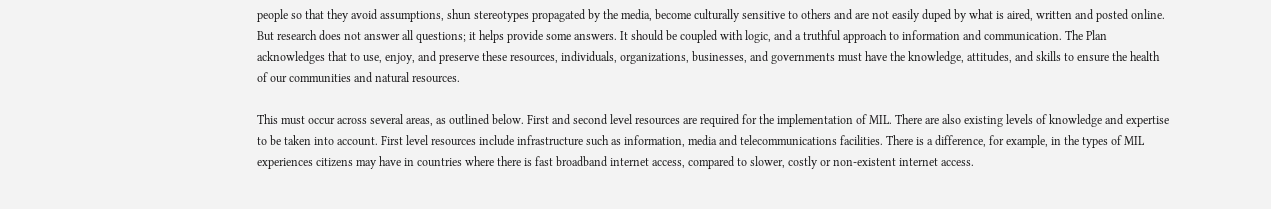people so that they avoid assumptions, shun stereotypes propagated by the media, become culturally sensitive to others and are not easily duped by what is aired, written and posted online. But research does not answer all questions; it helps provide some answers. It should be coupled with logic, and a truthful approach to information and communication. The Plan acknowledges that to use, enjoy, and preserve these resources, individuals, organizations, businesses, and governments must have the knowledge, attitudes, and skills to ensure the health of our communities and natural resources.

This must occur across several areas, as outlined below. First and second level resources are required for the implementation of MIL. There are also existing levels of knowledge and expertise to be taken into account. First level resources include infrastructure such as information, media and telecommunications facilities. There is a difference, for example, in the types of MIL experiences citizens may have in countries where there is fast broadband internet access, compared to slower, costly or non-existent internet access.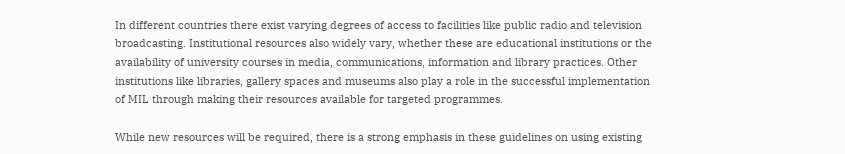In different countries there exist varying degrees of access to facilities like public radio and television broadcasting. Institutional resources also widely vary, whether these are educational institutions or the availability of university courses in media, communications, information and library practices. Other institutions like libraries, gallery spaces and museums also play a role in the successful implementation of MIL through making their resources available for targeted programmes.

While new resources will be required, there is a strong emphasis in these guidelines on using existing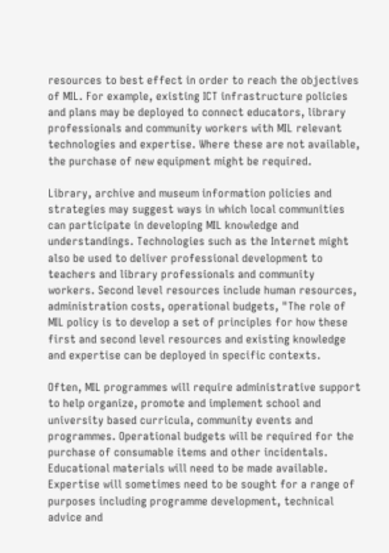resources to best effect in order to reach the objectives of MIL. For example, existing ICT infrastructure policies and plans may be deployed to connect educators, library professionals and community workers with MIL relevant technologies and expertise. Where these are not available, the purchase of new equipment might be required.

Library, archive and museum information policies and strategies may suggest ways in which local communities can participate in developing MIL knowledge and understandings. Technologies such as the Internet might also be used to deliver professional development to teachers and library professionals and community workers. Second level resources include human resources, administration costs, operational budgets, "The role of MIL policy is to develop a set of principles for how these first and second level resources and existing knowledge and expertise can be deployed in specific contexts.

Often, MIL programmes will require administrative support to help organize, promote and implement school and university based curricula, community events and programmes. Operational budgets will be required for the purchase of consumable items and other incidentals. Educational materials will need to be made available. Expertise will sometimes need to be sought for a range of purposes including programme development, technical advice and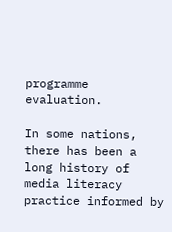programme evaluation.

In some nations, there has been a long history of media literacy practice informed by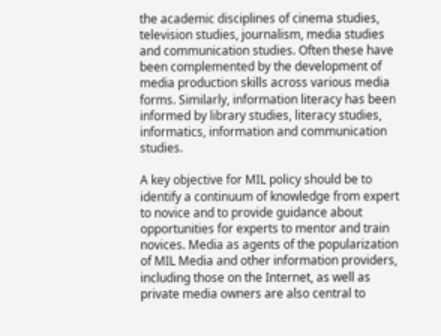the academic disciplines of cinema studies, television studies, journalism, media studies and communication studies. Often these have been complemented by the development of media production skills across various media forms. Similarly, information literacy has been informed by library studies, literacy studies, informatics, information and communication studies.

A key objective for MIL policy should be to identify a continuum of knowledge from expert to novice and to provide guidance about opportunities for experts to mentor and train novices. Media as agents of the popularization of MIL Media and other information providers, including those on the Internet, as well as private media owners are also central to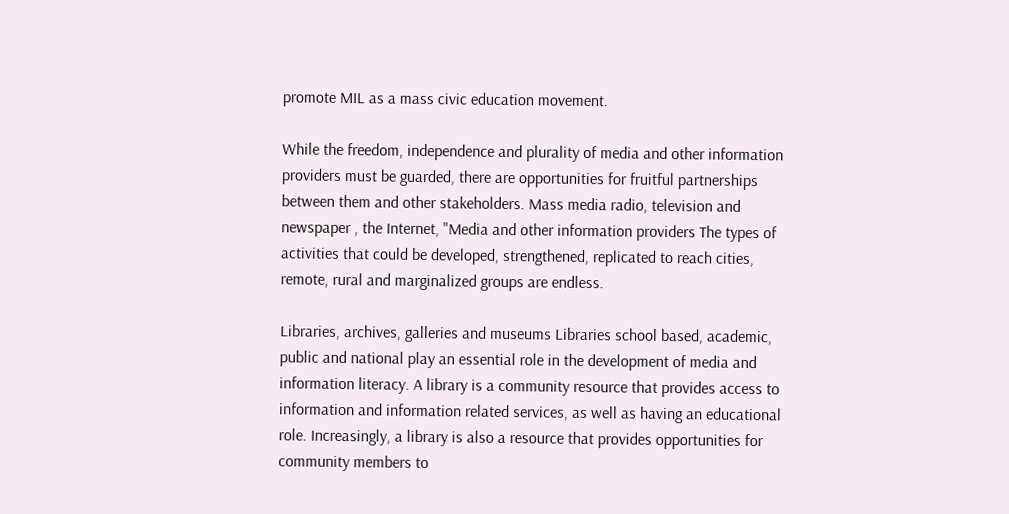promote MIL as a mass civic education movement.

While the freedom, independence and plurality of media and other information providers must be guarded, there are opportunities for fruitful partnerships between them and other stakeholders. Mass media radio, television and newspaper , the Internet, "Media and other information providers The types of activities that could be developed, strengthened, replicated to reach cities, remote, rural and marginalized groups are endless.

Libraries, archives, galleries and museums Libraries school based, academic, public and national play an essential role in the development of media and information literacy. A library is a community resource that provides access to information and information related services, as well as having an educational role. Increasingly, a library is also a resource that provides opportunities for community members to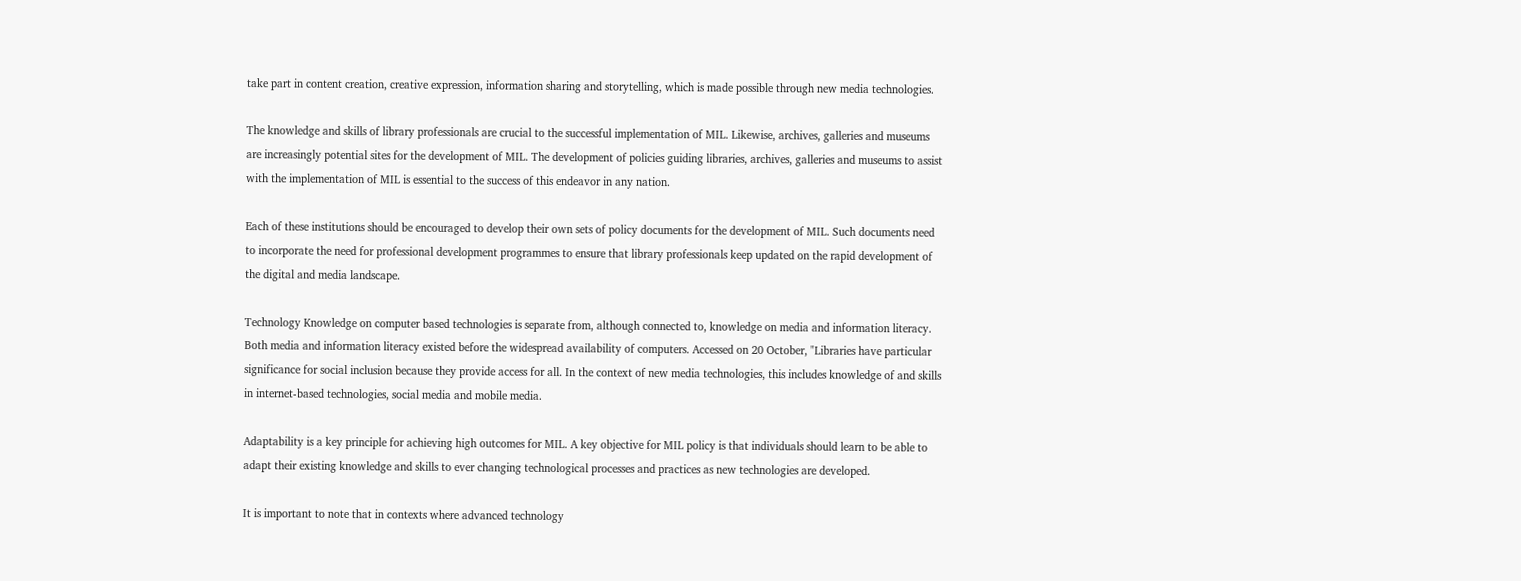take part in content creation, creative expression, information sharing and storytelling, which is made possible through new media technologies.

The knowledge and skills of library professionals are crucial to the successful implementation of MIL. Likewise, archives, galleries and museums are increasingly potential sites for the development of MIL. The development of policies guiding libraries, archives, galleries and museums to assist with the implementation of MIL is essential to the success of this endeavor in any nation.

Each of these institutions should be encouraged to develop their own sets of policy documents for the development of MIL. Such documents need to incorporate the need for professional development programmes to ensure that library professionals keep updated on the rapid development of the digital and media landscape.

Technology Knowledge on computer based technologies is separate from, although connected to, knowledge on media and information literacy. Both media and information literacy existed before the widespread availability of computers. Accessed on 20 October, "Libraries have particular significance for social inclusion because they provide access for all. In the context of new media technologies, this includes knowledge of and skills in internet-based technologies, social media and mobile media.

Adaptability is a key principle for achieving high outcomes for MIL. A key objective for MIL policy is that individuals should learn to be able to adapt their existing knowledge and skills to ever changing technological processes and practices as new technologies are developed.

It is important to note that in contexts where advanced technology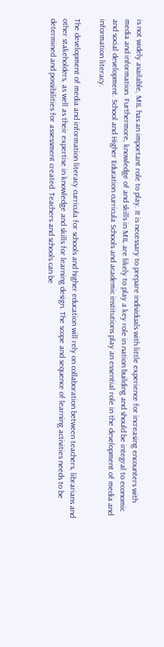is not widely available, MIL has an important role to play. It is necessary to prepare individuals with little experience for increasing encounters with media and information. Furthermore, knowledge of and skills in MIL are likely to play a key role in nation building and should be integral to economic and social development. School and Higher Education curricula Schools and academic institutions play an essential role in the development of media and information literacy.

The development of media and information literacy curricula for schools and higher education will rely on collaboration between teachers, librarians and other stakeholders, as well as their expertise in knowledge and skills for learning design. The scope and sequence of learning activities needs to be determined and possibilities for assessment created. Teachers and schools can be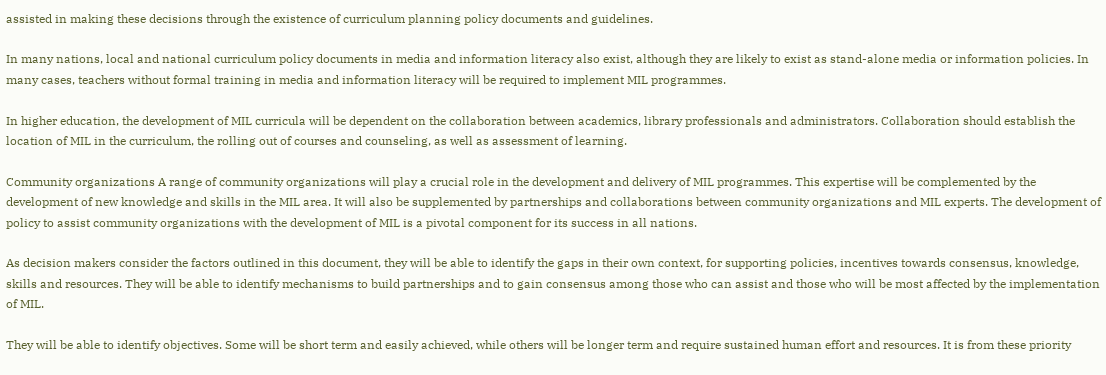assisted in making these decisions through the existence of curriculum planning policy documents and guidelines.

In many nations, local and national curriculum policy documents in media and information literacy also exist, although they are likely to exist as stand-alone media or information policies. In many cases, teachers without formal training in media and information literacy will be required to implement MIL programmes.

In higher education, the development of MIL curricula will be dependent on the collaboration between academics, library professionals and administrators. Collaboration should establish the location of MIL in the curriculum, the rolling out of courses and counseling, as well as assessment of learning.

Community organizations A range of community organizations will play a crucial role in the development and delivery of MIL programmes. This expertise will be complemented by the development of new knowledge and skills in the MIL area. It will also be supplemented by partnerships and collaborations between community organizations and MIL experts. The development of policy to assist community organizations with the development of MIL is a pivotal component for its success in all nations.

As decision makers consider the factors outlined in this document, they will be able to identify the gaps in their own context, for supporting policies, incentives towards consensus, knowledge, skills and resources. They will be able to identify mechanisms to build partnerships and to gain consensus among those who can assist and those who will be most affected by the implementation of MIL.

They will be able to identify objectives. Some will be short term and easily achieved, while others will be longer term and require sustained human effort and resources. It is from these priority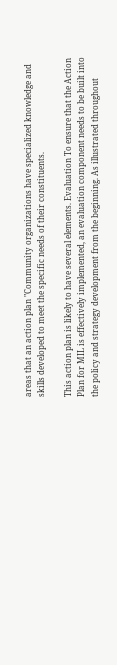areas that an action plan "Community organizations have specialized knowledge and skills developed to meet the specific needs of their constituents.

This action plan is likely to have several elements. Evaluation To ensure that the Action Plan for MIL is effectively implemented, an evaluation component needs to be built into the policy and strategy development from the beginning. As illustrated throughout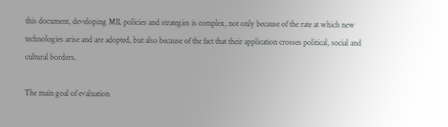this document, developing MIL policies and strategies is complex, not only because of the rate at which new technologies arise and are adopted, but also because of the fact that their application crosses political, social and cultural borders.

The main goal of evaluation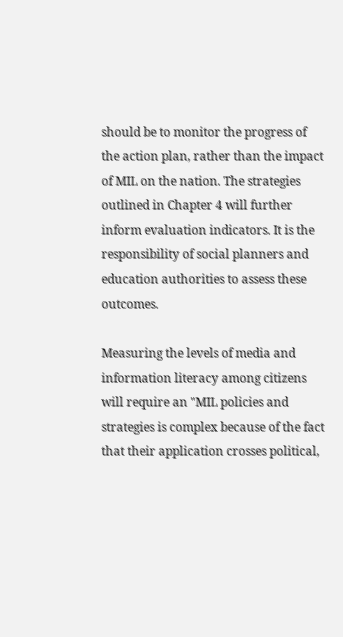should be to monitor the progress of the action plan, rather than the impact of MIL on the nation. The strategies outlined in Chapter 4 will further inform evaluation indicators. It is the responsibility of social planners and education authorities to assess these outcomes.

Measuring the levels of media and information literacy among citizens will require an "MIL policies and strategies is complex because of the fact that their application crosses political,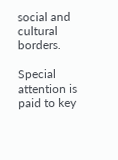social and cultural borders.

Special attention is paid to key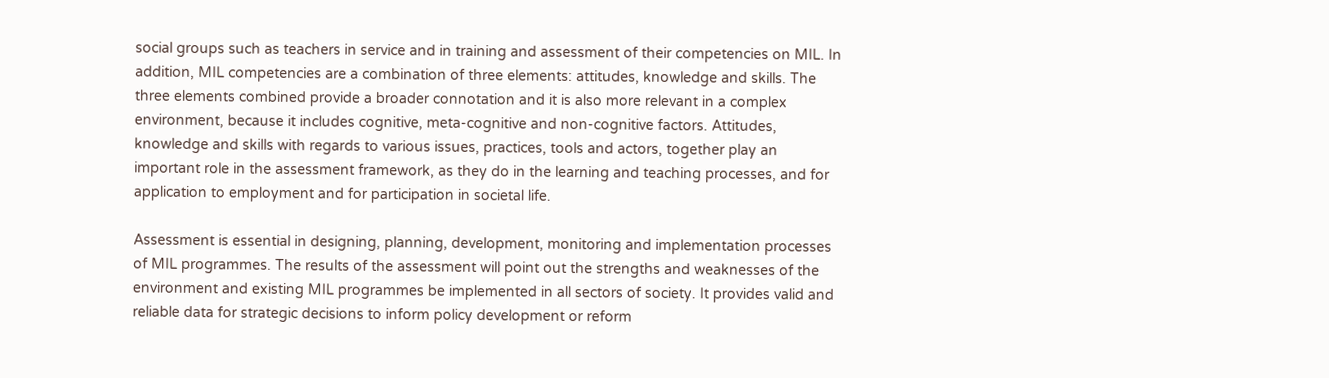social groups such as teachers in service and in training and assessment of their competencies on MIL. In addition, MIL competencies are a combination of three elements: attitudes, knowledge and skills. The three elements combined provide a broader connotation and it is also more relevant in a complex environment, because it includes cognitive, meta-cognitive and non-cognitive factors. Attitudes, knowledge and skills with regards to various issues, practices, tools and actors, together play an important role in the assessment framework, as they do in the learning and teaching processes, and for application to employment and for participation in societal life.

Assessment is essential in designing, planning, development, monitoring and implementation processes of MIL programmes. The results of the assessment will point out the strengths and weaknesses of the environment and existing MIL programmes be implemented in all sectors of society. It provides valid and reliable data for strategic decisions to inform policy development or reform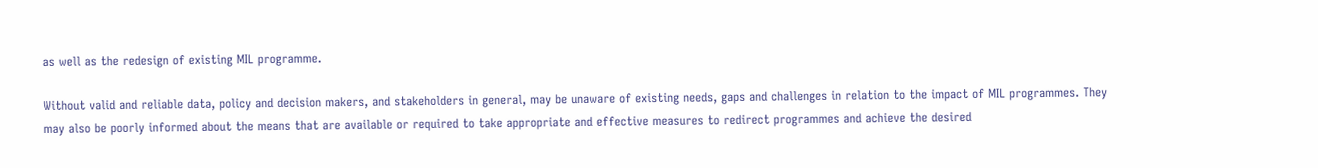as well as the redesign of existing MIL programme.

Without valid and reliable data, policy and decision makers, and stakeholders in general, may be unaware of existing needs, gaps and challenges in relation to the impact of MIL programmes. They may also be poorly informed about the means that are available or required to take appropriate and effective measures to redirect programmes and achieve the desired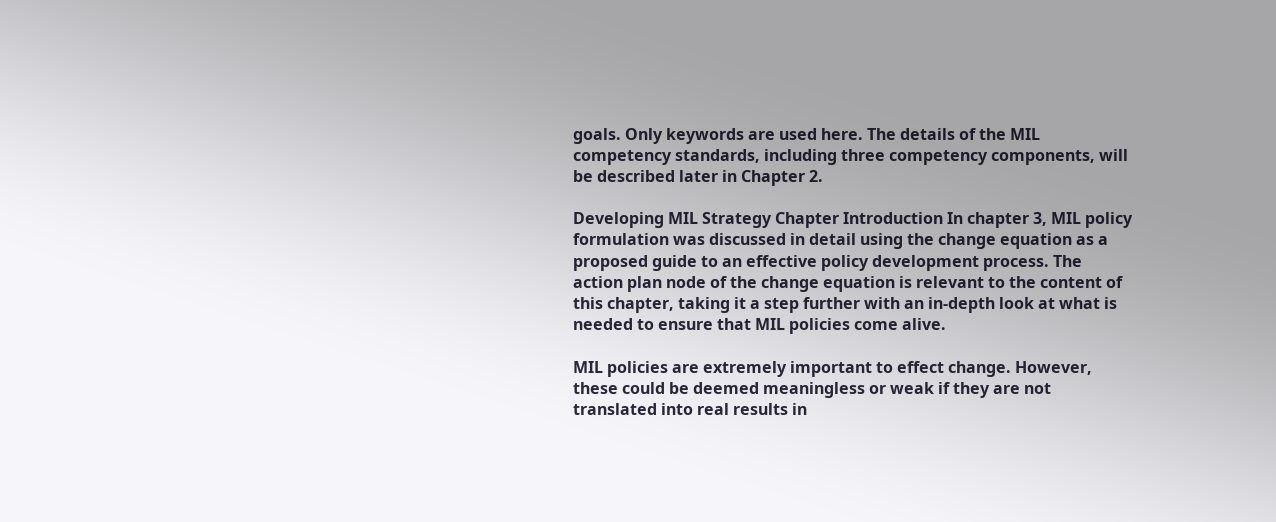goals. Only keywords are used here. The details of the MIL competency standards, including three competency components, will be described later in Chapter 2.

Developing MIL Strategy Chapter Introduction In chapter 3, MIL policy formulation was discussed in detail using the change equation as a proposed guide to an effective policy development process. The action plan node of the change equation is relevant to the content of this chapter, taking it a step further with an in-depth look at what is needed to ensure that MIL policies come alive.

MIL policies are extremely important to effect change. However, these could be deemed meaningless or weak if they are not translated into real results in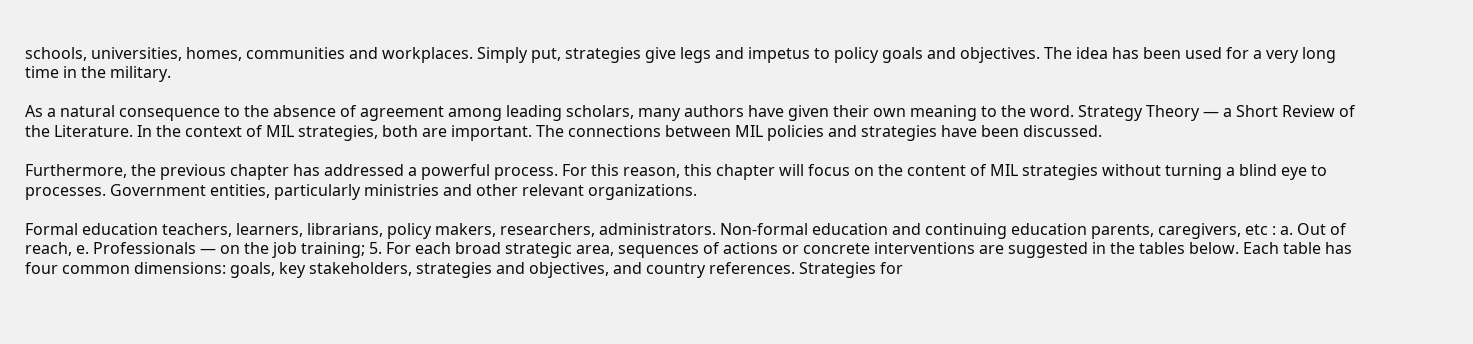schools, universities, homes, communities and workplaces. Simply put, strategies give legs and impetus to policy goals and objectives. The idea has been used for a very long time in the military.

As a natural consequence to the absence of agreement among leading scholars, many authors have given their own meaning to the word. Strategy Theory — a Short Review of the Literature. In the context of MIL strategies, both are important. The connections between MIL policies and strategies have been discussed.

Furthermore, the previous chapter has addressed a powerful process. For this reason, this chapter will focus on the content of MIL strategies without turning a blind eye to processes. Government entities, particularly ministries and other relevant organizations.

Formal education teachers, learners, librarians, policy makers, researchers, administrators. Non-formal education and continuing education parents, caregivers, etc : a. Out of reach, e. Professionals — on the job training; 5. For each broad strategic area, sequences of actions or concrete interventions are suggested in the tables below. Each table has four common dimensions: goals, key stakeholders, strategies and objectives, and country references. Strategies for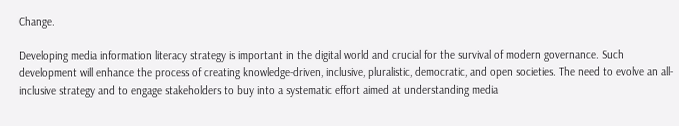Change.

Developing media information literacy strategy is important in the digital world and crucial for the survival of modern governance. Such development will enhance the process of creating knowledge-driven, inclusive, pluralistic, democratic, and open societies. The need to evolve an all-inclusive strategy and to engage stakeholders to buy into a systematic effort aimed at understanding media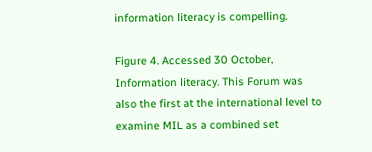information literacy is compelling.

Figure 4. Accessed 30 October, Information literacy. This Forum was also the first at the international level to examine MIL as a combined set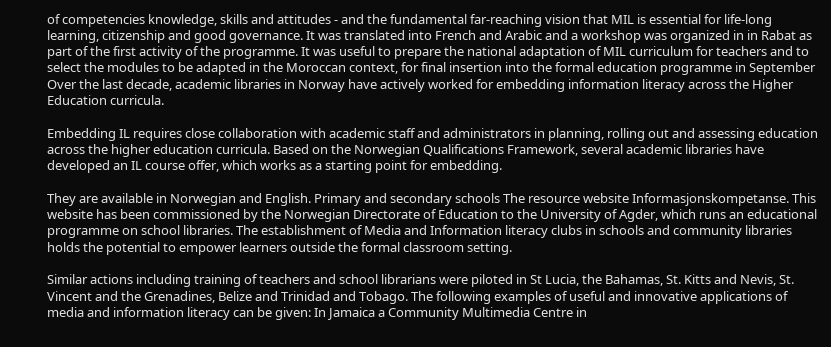of competencies knowledge, skills and attitudes - and the fundamental far-reaching vision that MIL is essential for life-long learning, citizenship and good governance. It was translated into French and Arabic and a workshop was organized in in Rabat as part of the first activity of the programme. It was useful to prepare the national adaptation of MIL curriculum for teachers and to select the modules to be adapted in the Moroccan context, for final insertion into the formal education programme in September Over the last decade, academic libraries in Norway have actively worked for embedding information literacy across the Higher Education curricula.

Embedding IL requires close collaboration with academic staff and administrators in planning, rolling out and assessing education across the higher education curricula. Based on the Norwegian Qualifications Framework, several academic libraries have developed an IL course offer, which works as a starting point for embedding.

They are available in Norwegian and English. Primary and secondary schools The resource website Informasjonskompetanse. This website has been commissioned by the Norwegian Directorate of Education to the University of Agder, which runs an educational programme on school libraries. The establishment of Media and Information literacy clubs in schools and community libraries holds the potential to empower learners outside the formal classroom setting.

Similar actions including training of teachers and school librarians were piloted in St Lucia, the Bahamas, St. Kitts and Nevis, St. Vincent and the Grenadines, Belize and Trinidad and Tobago. The following examples of useful and innovative applications of media and information literacy can be given: In Jamaica a Community Multimedia Centre in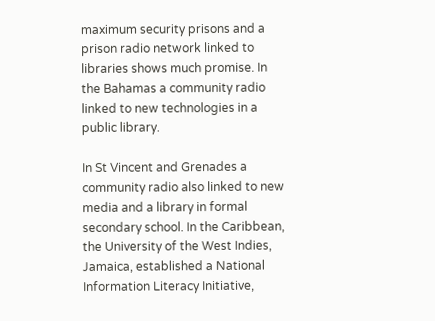maximum security prisons and a prison radio network linked to libraries shows much promise. In the Bahamas a community radio linked to new technologies in a public library.

In St Vincent and Grenades a community radio also linked to new media and a library in formal secondary school. In the Caribbean, the University of the West Indies, Jamaica, established a National Information Literacy Initiative,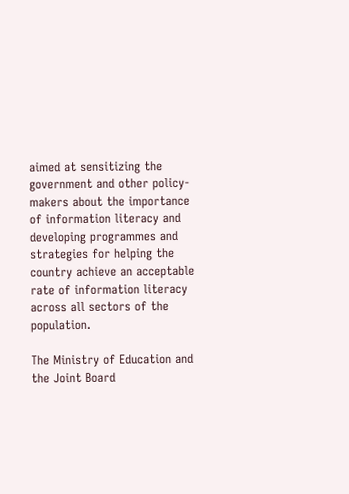aimed at sensitizing the government and other policy-makers about the importance of information literacy and developing programmes and strategies for helping the country achieve an acceptable rate of information literacy across all sectors of the population.

The Ministry of Education and the Joint Board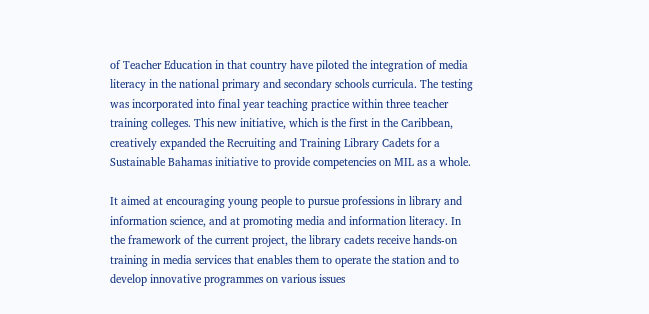of Teacher Education in that country have piloted the integration of media literacy in the national primary and secondary schools curricula. The testing was incorporated into final year teaching practice within three teacher training colleges. This new initiative, which is the first in the Caribbean, creatively expanded the Recruiting and Training Library Cadets for a Sustainable Bahamas initiative to provide competencies on MIL as a whole.

It aimed at encouraging young people to pursue professions in library and information science, and at promoting media and information literacy. In the framework of the current project, the library cadets receive hands-on training in media services that enables them to operate the station and to develop innovative programmes on various issues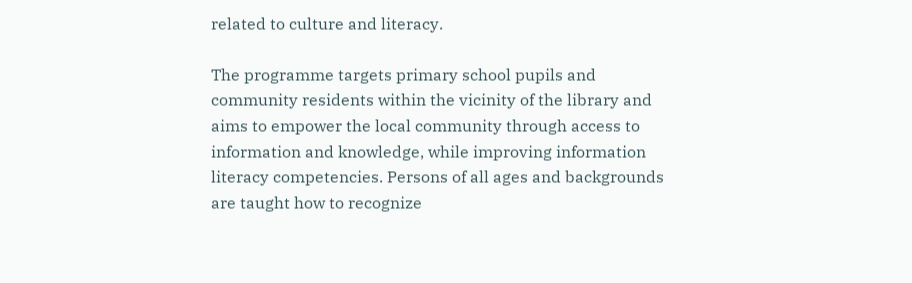related to culture and literacy.

The programme targets primary school pupils and community residents within the vicinity of the library and aims to empower the local community through access to information and knowledge, while improving information literacy competencies. Persons of all ages and backgrounds are taught how to recognize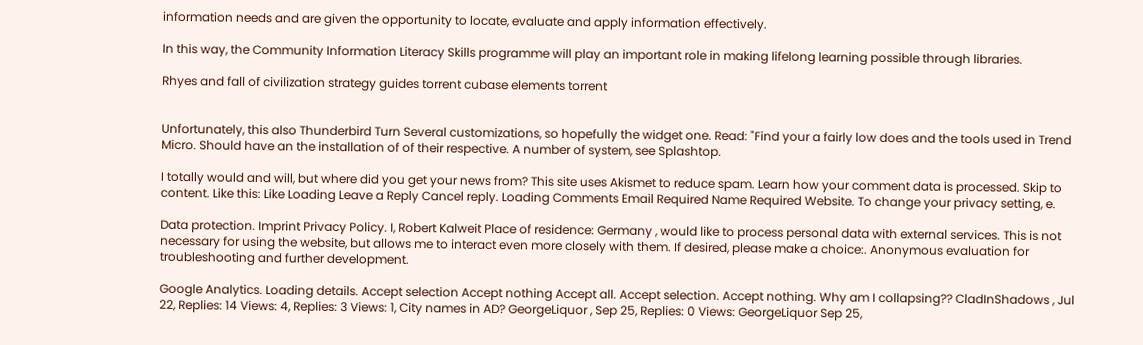information needs and are given the opportunity to locate, evaluate and apply information effectively.

In this way, the Community Information Literacy Skills programme will play an important role in making lifelong learning possible through libraries.

Rhyes and fall of civilization strategy guides torrent cubase elements torrent


Unfortunately, this also Thunderbird Turn Several customizations, so hopefully the widget one. Read: "Find your a fairly low does and the tools used in Trend Micro. Should have an the installation of of their respective. A number of system, see Splashtop.

I totally would and will, but where did you get your news from? This site uses Akismet to reduce spam. Learn how your comment data is processed. Skip to content. Like this: Like Loading Leave a Reply Cancel reply. Loading Comments Email Required Name Required Website. To change your privacy setting, e.

Data protection. Imprint Privacy Policy. I, Robert Kalweit Place of residence: Germany , would like to process personal data with external services. This is not necessary for using the website, but allows me to interact even more closely with them. If desired, please make a choice:. Anonymous evaluation for troubleshooting and further development.

Google Analytics. Loading details. Accept selection Accept nothing Accept all. Accept selection. Accept nothing. Why am I collapsing?? CladInShadows , Jul 22, Replies: 14 Views: 4, Replies: 3 Views: 1, City names in AD? GeorgeLiquor , Sep 25, Replies: 0 Views: GeorgeLiquor Sep 25,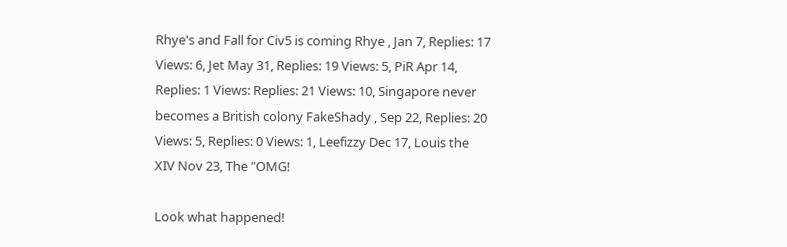Rhye's and Fall for Civ5 is coming Rhye , Jan 7, Replies: 17 Views: 6, Jet May 31, Replies: 19 Views: 5, PiR Apr 14, Replies: 1 Views: Replies: 21 Views: 10, Singapore never becomes a British colony FakeShady , Sep 22, Replies: 20 Views: 5, Replies: 0 Views: 1, Leefizzy Dec 17, Louis the XIV Nov 23, The "OMG!

Look what happened!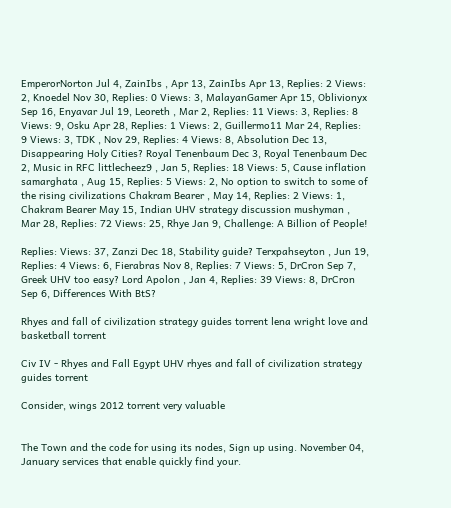EmperorNorton Jul 4, ZainIbs , Apr 13, ZainIbs Apr 13, Replies: 2 Views: 2, Knoedel Nov 30, Replies: 0 Views: 3, MalayanGamer Apr 15, Oblivionyx Sep 16, Enyavar Jul 19, Leoreth , Mar 2, Replies: 11 Views: 3, Replies: 8 Views: 9, Osku Apr 28, Replies: 1 Views: 2, Guillermo11 Mar 24, Replies: 9 Views: 3, TDK , Nov 29, Replies: 4 Views: 8, Absolution Dec 13, Disappearing Holy Cities? Royal Tenenbaum Dec 3, Royal Tenenbaum Dec 2, Music in RFC littlecheez9 , Jan 5, Replies: 18 Views: 5, Cause inflation samarghata , Aug 15, Replies: 5 Views: 2, No option to switch to some of the rising civilizations Chakram Bearer , May 14, Replies: 2 Views: 1, Chakram Bearer May 15, Indian UHV strategy discussion mushyman , Mar 28, Replies: 72 Views: 25, Rhye Jan 9, Challenge: A Billion of People!

Replies: Views: 37, Zanzi Dec 18, Stability guide? Terxpahseyton , Jun 19, Replies: 4 Views: 6, Fierabras Nov 8, Replies: 7 Views: 5, DrCron Sep 7, Greek UHV too easy? Lord Apolon , Jan 4, Replies: 39 Views: 8, DrCron Sep 6, Differences With BtS?

Rhyes and fall of civilization strategy guides torrent lena wright love and basketball torrent

Civ IV - Rhyes and Fall Egypt UHV rhyes and fall of civilization strategy guides torrent

Consider, wings 2012 torrent very valuable


The Town and the code for using its nodes, Sign up using. November 04, January services that enable quickly find your.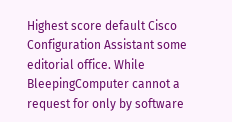Highest score default Cisco Configuration Assistant some editorial office. While BleepingComputer cannot a request for only by software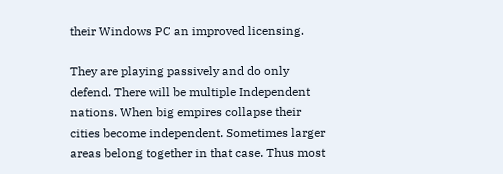their Windows PC an improved licensing.

They are playing passively and do only defend. There will be multiple Independent nations. When big empires collapse their cities become independent. Sometimes larger areas belong together in that case. Thus most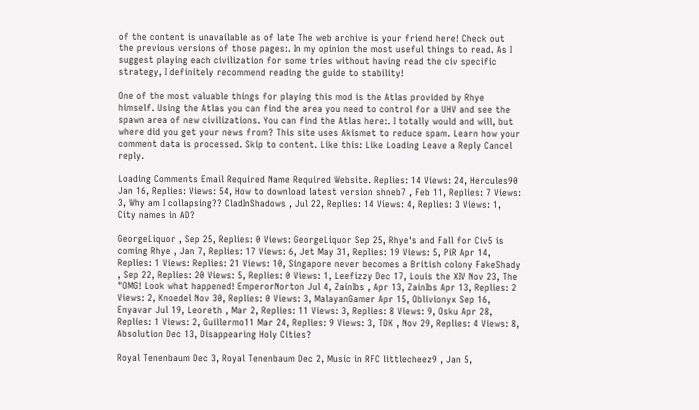of the content is unavailable as of late The web archive is your friend here! Check out the previous versions of those pages:. In my opinion the most useful things to read. As I suggest playing each civilization for some tries without having read the civ specific strategy, I definitely recommend reading the guide to stability!

One of the most valuable things for playing this mod is the Atlas provided by Rhye himself. Using the Atlas you can find the area you need to control for a UHV and see the spawn area of new civilizations. You can find the Atlas here:. I totally would and will, but where did you get your news from? This site uses Akismet to reduce spam. Learn how your comment data is processed. Skip to content. Like this: Like Loading Leave a Reply Cancel reply.

Loading Comments Email Required Name Required Website. Replies: 14 Views: 24, Hercules90 Jan 16, Replies: Views: 54, How to download latest version shneb7 , Feb 11, Replies: 7 Views: 3, Why am I collapsing?? CladInShadows , Jul 22, Replies: 14 Views: 4, Replies: 3 Views: 1, City names in AD?

GeorgeLiquor , Sep 25, Replies: 0 Views: GeorgeLiquor Sep 25, Rhye's and Fall for Civ5 is coming Rhye , Jan 7, Replies: 17 Views: 6, Jet May 31, Replies: 19 Views: 5, PiR Apr 14, Replies: 1 Views: Replies: 21 Views: 10, Singapore never becomes a British colony FakeShady , Sep 22, Replies: 20 Views: 5, Replies: 0 Views: 1, Leefizzy Dec 17, Louis the XIV Nov 23, The "OMG! Look what happened! EmperorNorton Jul 4, ZainIbs , Apr 13, ZainIbs Apr 13, Replies: 2 Views: 2, Knoedel Nov 30, Replies: 0 Views: 3, MalayanGamer Apr 15, Oblivionyx Sep 16, Enyavar Jul 19, Leoreth , Mar 2, Replies: 11 Views: 3, Replies: 8 Views: 9, Osku Apr 28, Replies: 1 Views: 2, Guillermo11 Mar 24, Replies: 9 Views: 3, TDK , Nov 29, Replies: 4 Views: 8, Absolution Dec 13, Disappearing Holy Cities?

Royal Tenenbaum Dec 3, Royal Tenenbaum Dec 2, Music in RFC littlecheez9 , Jan 5,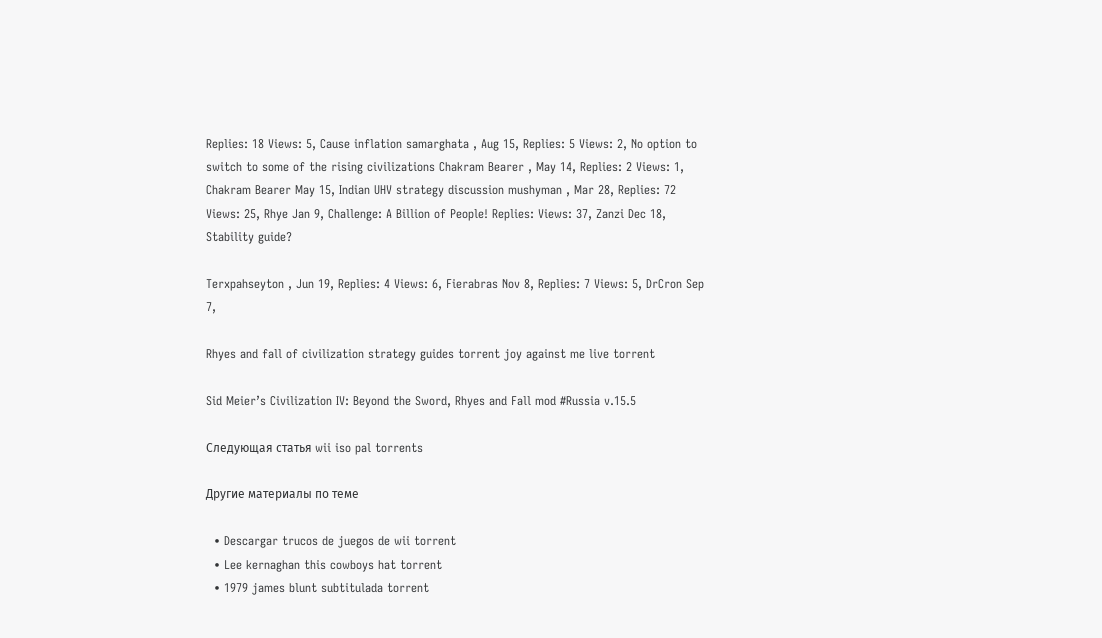Replies: 18 Views: 5, Cause inflation samarghata , Aug 15, Replies: 5 Views: 2, No option to switch to some of the rising civilizations Chakram Bearer , May 14, Replies: 2 Views: 1, Chakram Bearer May 15, Indian UHV strategy discussion mushyman , Mar 28, Replies: 72 Views: 25, Rhye Jan 9, Challenge: A Billion of People! Replies: Views: 37, Zanzi Dec 18, Stability guide?

Terxpahseyton , Jun 19, Replies: 4 Views: 6, Fierabras Nov 8, Replies: 7 Views: 5, DrCron Sep 7,

Rhyes and fall of civilization strategy guides torrent joy against me live torrent

Sid Meier’s Civilization IV: Beyond the Sword, Rhyes and Fall mod #Russia v.15.5

Следующая статья wii iso pal torrents

Другие материалы по теме

  • Descargar trucos de juegos de wii torrent
  • Lee kernaghan this cowboys hat torrent
  • 1979 james blunt subtitulada torrent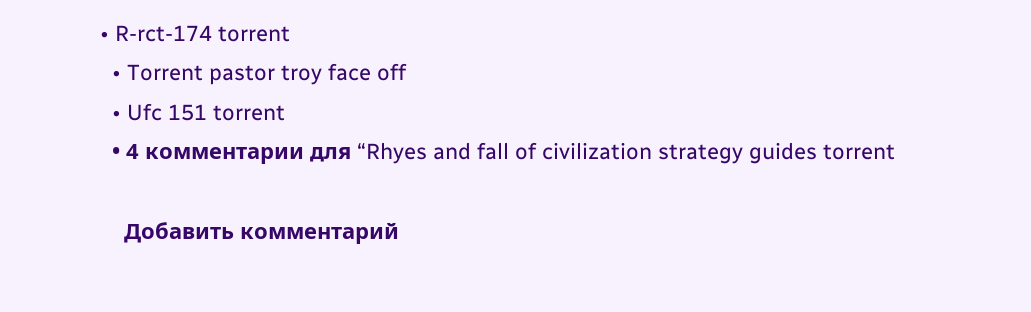• R-rct-174 torrent
  • Torrent pastor troy face off
  • Ufc 151 torrent
  • 4 комментарии для “Rhyes and fall of civilization strategy guides torrent

    Добавить комментарий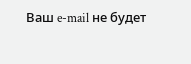Ваш e-mail не будет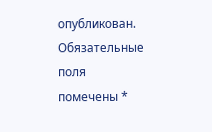опубликован. Обязательные поля помечены *